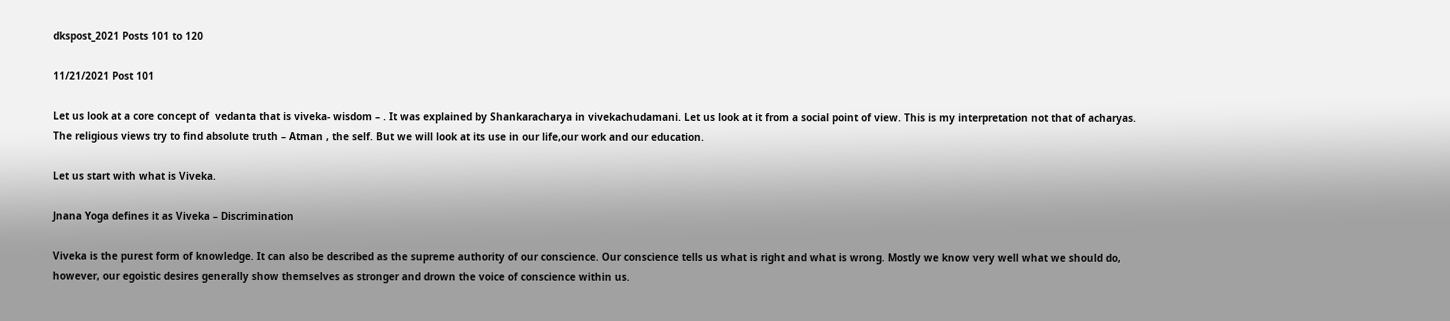dkspost_2021 Posts 101 to 120

11/21/2021 Post 101

Let us look at a core concept of  vedanta that is viveka- wisdom – . It was explained by Shankaracharya in vivekachudamani. Let us look at it from a social point of view. This is my interpretation not that of acharyas. The religious views try to find absolute truth – Atman , the self. But we will look at its use in our life,our work and our education.

Let us start with what is Viveka.

Jnana Yoga defines it as Viveka – Discrimination

Viveka is the purest form of knowledge. It can also be described as the supreme authority of our conscience. Our conscience tells us what is right and what is wrong. Mostly we know very well what we should do, however, our egoistic desires generally show themselves as stronger and drown the voice of conscience within us.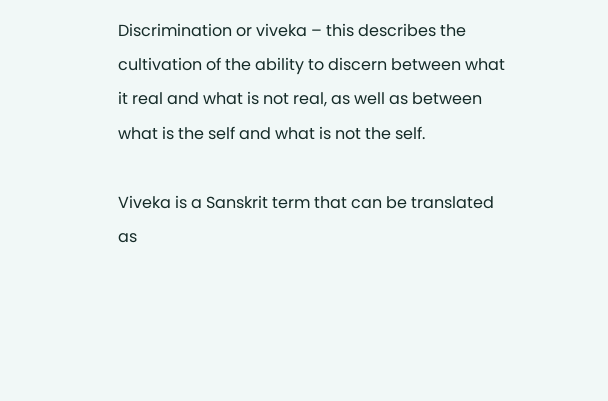Discrimination or viveka – this describes the cultivation of the ability to discern between what it real and what is not real, as well as between what is the self and what is not the self.

Viveka is a Sanskrit term that can be translated as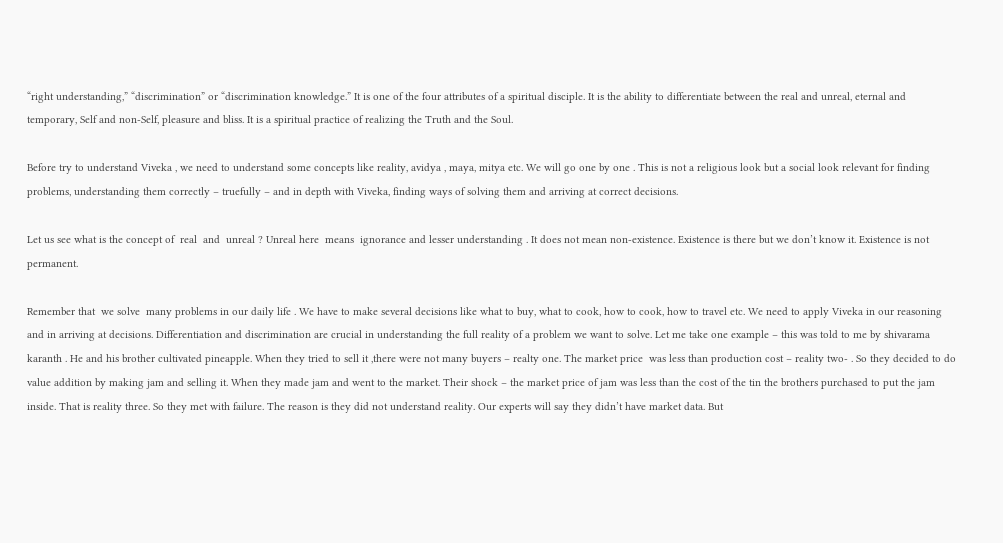“right understanding,” “discrimination” or “discrimination knowledge.” It is one of the four attributes of a spiritual disciple. It is the ability to differentiate between the real and unreal, eternal and temporary, Self and non-Self, pleasure and bliss. It is a spiritual practice of realizing the Truth and the Soul.

Before try to understand Viveka , we need to understand some concepts like reality, avidya , maya, mitya etc. We will go one by one . This is not a religious look but a social look relevant for finding problems, understanding them correctly – truefully – and in depth with Viveka, finding ways of solving them and arriving at correct decisions.

Let us see what is the concept of  real  and  unreal ? Unreal here  means  ignorance and lesser understanding . It does not mean non-existence. Existence is there but we don’t know it. Existence is not permanent.

Remember that  we solve  many problems in our daily life . We have to make several decisions like what to buy, what to cook, how to cook, how to travel etc. We need to apply Viveka in our reasoning and in arriving at decisions. Differentiation and discrimination are crucial in understanding the full reality of a problem we want to solve. Let me take one example – this was told to me by shivarama karanth . He and his brother cultivated pineapple. When they tried to sell it ,there were not many buyers – realty one. The market price  was less than production cost – reality two- . So they decided to do value addition by making jam and selling it. When they made jam and went to the market. Their shock – the market price of jam was less than the cost of the tin the brothers purchased to put the jam inside. That is reality three. So they met with failure. The reason is they did not understand reality. Our experts will say they didn’t have market data. But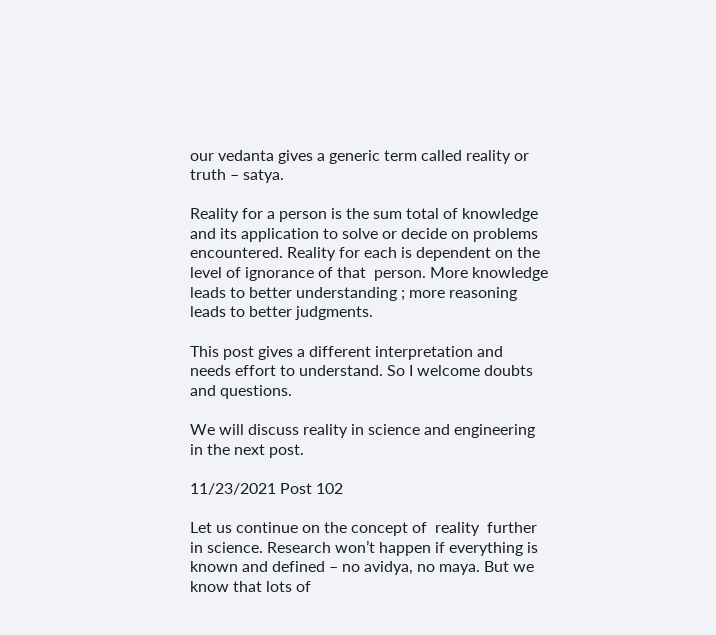our vedanta gives a generic term called reality or truth – satya.

Reality for a person is the sum total of knowledge and its application to solve or decide on problems encountered. Reality for each is dependent on the level of ignorance of that  person. More knowledge leads to better understanding ; more reasoning leads to better judgments.

This post gives a different interpretation and  needs effort to understand. So I welcome doubts and questions.

We will discuss reality in science and engineering in the next post.

11/23/2021 Post 102

Let us continue on the concept of  reality  further in science. Research won’t happen if everything is known and defined – no avidya, no maya. But we know that lots of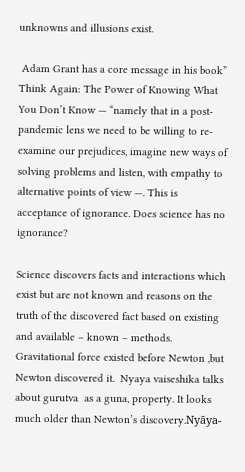unknowns and illusions exist.

 Adam Grant has a core message in his book” Think Again: The Power of Knowing What You Don’t Know — “namely that in a post-pandemic lens we need to be willing to re-examine our prejudices, imagine new ways of solving problems and listen, with empathy to alternative points of view —. This is acceptance of ignorance. Does science has no ignorance?

Science discovers facts and interactions which exist but are not known and reasons on the truth of the discovered fact based on existing and available – known – methods. Gravitational force existed before Newton ,but Newton discovered it.  Nyaya vaiseshika talks about gurutva  as a guna, property. It looks much older than Newton’s discovery.Nyāya-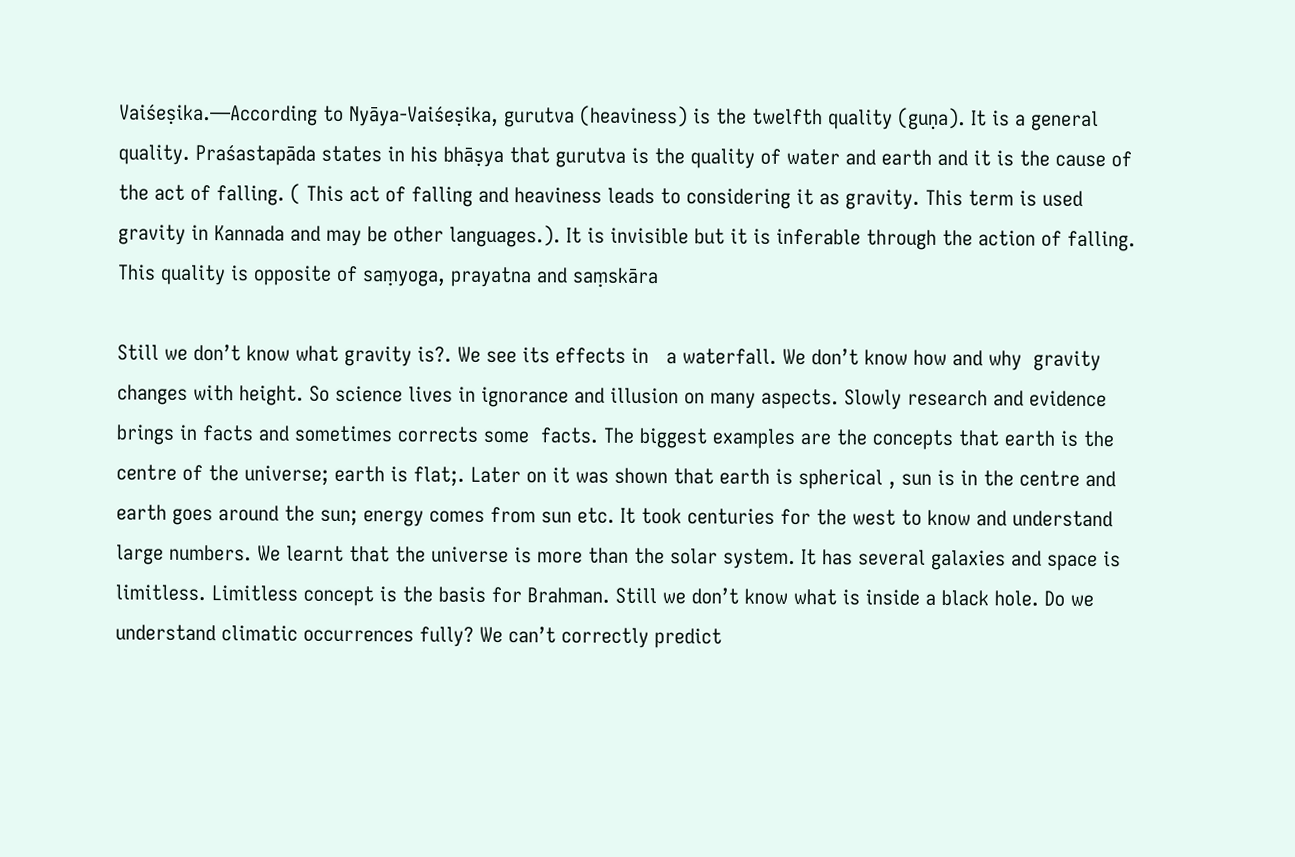Vaiśeṣika.—According to Nyāya-Vaiśeṣika, gurutva (heaviness) is the twelfth quality (guṇa). It is a general quality. Praśastapāda states in his bhāṣya that gurutva is the quality of water and earth and it is the cause of the act of falling. ( This act of falling and heaviness leads to considering it as gravity. This term is used gravity in Kannada and may be other languages.). It is invisible but it is inferable through the action of falling. This quality is opposite of saṃyoga, prayatna and saṃskāra

Still we don’t know what gravity is?. We see its effects in   a waterfall. We don’t know how and why  gravity changes with height. So science lives in ignorance and illusion on many aspects. Slowly research and evidence brings in facts and sometimes corrects some  facts. The biggest examples are the concepts that earth is the centre of the universe; earth is flat;. Later on it was shown that earth is spherical , sun is in the centre and earth goes around the sun; energy comes from sun etc. It took centuries for the west to know and understand large numbers. We learnt that the universe is more than the solar system. It has several galaxies and space is limitless. Limitless concept is the basis for Brahman. Still we don’t know what is inside a black hole. Do we understand climatic occurrences fully? We can’t correctly predict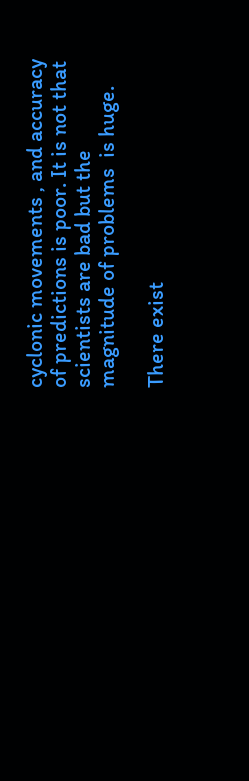cyclonic movements , and accuracy of predictions is poor. It is not that scientists are bad but the magnitude of problems  is huge.

There exist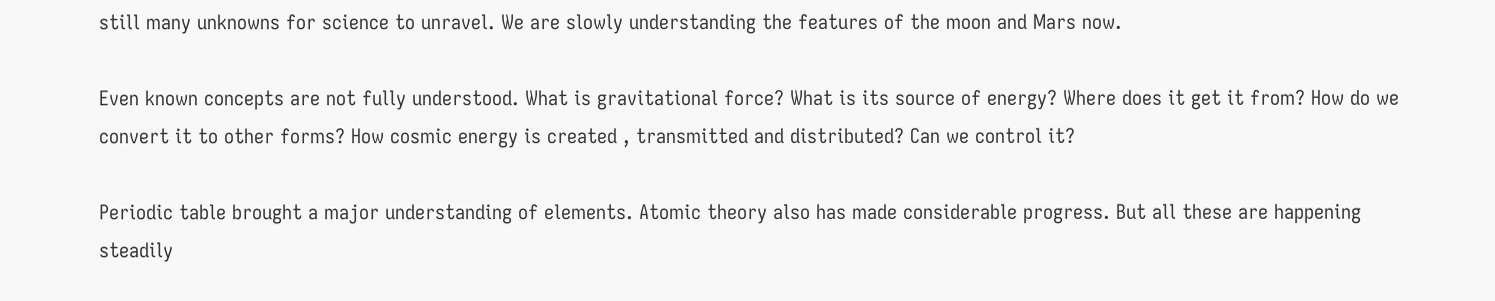still many unknowns for science to unravel. We are slowly understanding the features of the moon and Mars now.

Even known concepts are not fully understood. What is gravitational force? What is its source of energy? Where does it get it from? How do we convert it to other forms? How cosmic energy is created , transmitted and distributed? Can we control it?

Periodic table brought a major understanding of elements. Atomic theory also has made considerable progress. But all these are happening steadily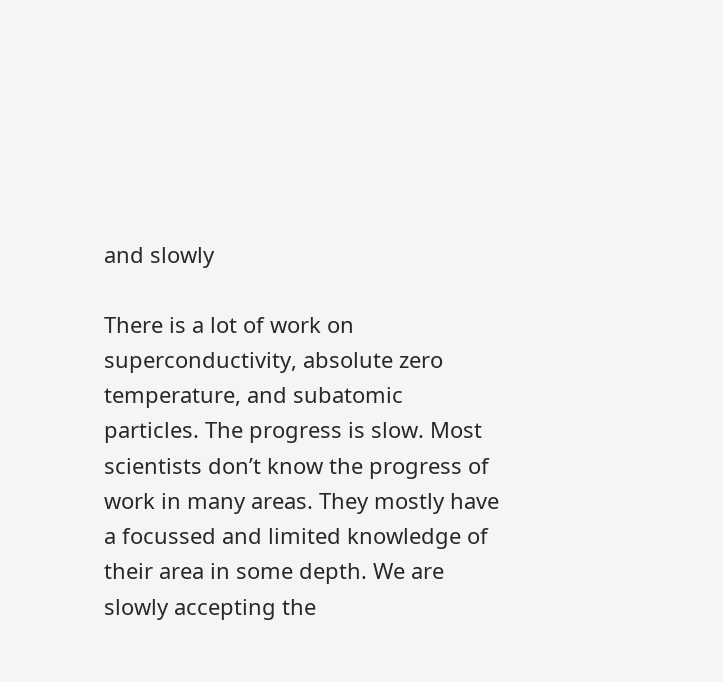and slowly

There is a lot of work on superconductivity, absolute zero temperature, and subatomic particles. The progress is slow. Most scientists don’t know the progress of work in many areas. They mostly have a focussed and limited knowledge of their area in some depth. We are slowly accepting the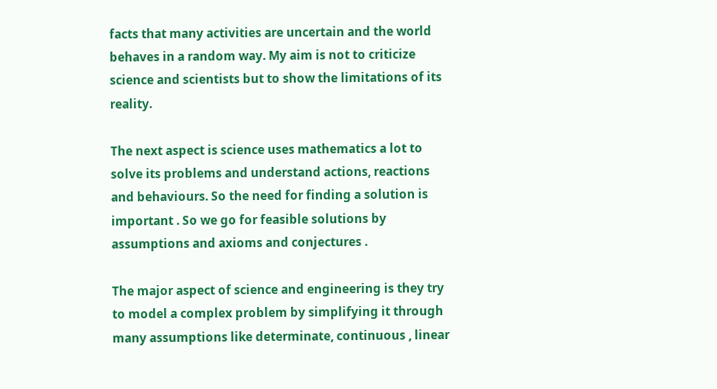facts that many activities are uncertain and the world behaves in a random way. My aim is not to criticize science and scientists but to show the limitations of its reality.

The next aspect is science uses mathematics a lot to solve its problems and understand actions, reactions and behaviours. So the need for finding a solution is important . So we go for feasible solutions by assumptions and axioms and conjectures .

The major aspect of science and engineering is they try to model a complex problem by simplifying it through many assumptions like determinate, continuous , linear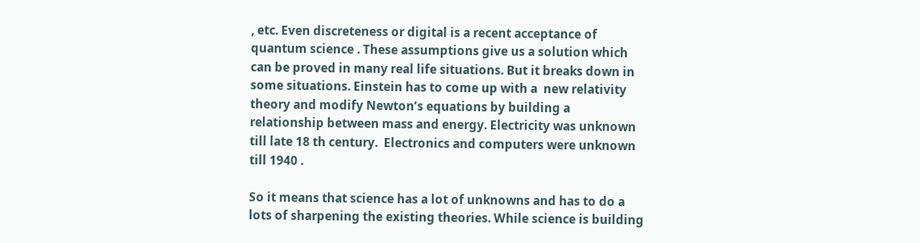, etc. Even discreteness or digital is a recent acceptance of quantum science . These assumptions give us a solution which can be proved in many real life situations. But it breaks down in some situations. Einstein has to come up with a  new relativity theory and modify Newton’s equations by building a relationship between mass and energy. Electricity was unknown till late 18 th century.  Electronics and computers were unknown till 1940 .

So it means that science has a lot of unknowns and has to do a lots of sharpening the existing theories. While science is building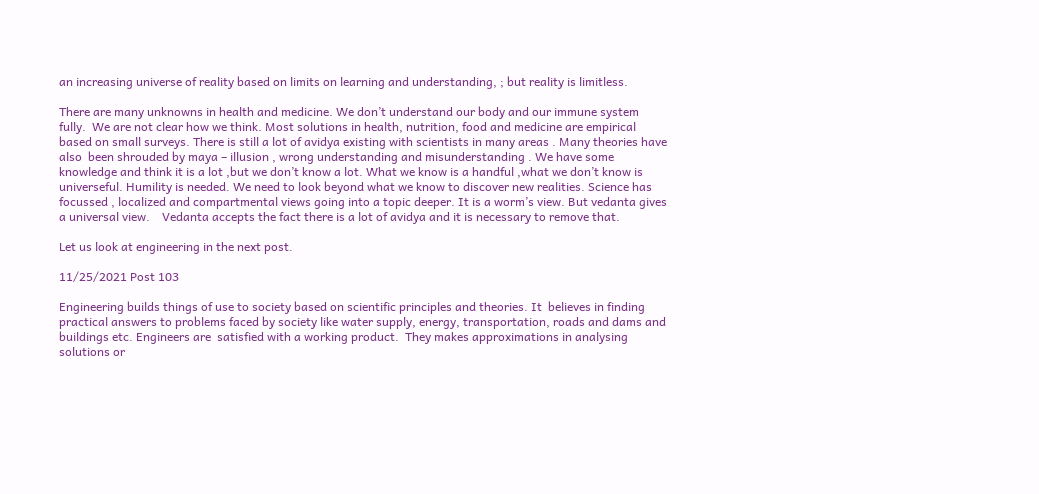an increasing universe of reality based on limits on learning and understanding, ; but reality is limitless.

There are many unknowns in health and medicine. We don’t understand our body and our immune system fully.  We are not clear how we think. Most solutions in health, nutrition, food and medicine are empirical based on small surveys. There is still a lot of avidya existing with scientists in many areas . Many theories have also  been shrouded by maya – illusion , wrong understanding and misunderstanding . We have some knowledge and think it is a lot ,but we don’t know a lot. What we know is a handful ,what we don’t know is universeful. Humility is needed. We need to look beyond what we know to discover new realities. Science has focussed , localized and compartmental views going into a topic deeper. It is a worm’s view. But vedanta gives a universal view.    Vedanta accepts the fact there is a lot of avidya and it is necessary to remove that.

Let us look at engineering in the next post.

11/25/2021 Post 103

Engineering builds things of use to society based on scientific principles and theories. It  believes in finding practical answers to problems faced by society like water supply, energy, transportation, roads and dams and buildings etc. Engineers are  satisfied with a working product.  They makes approximations in analysing solutions or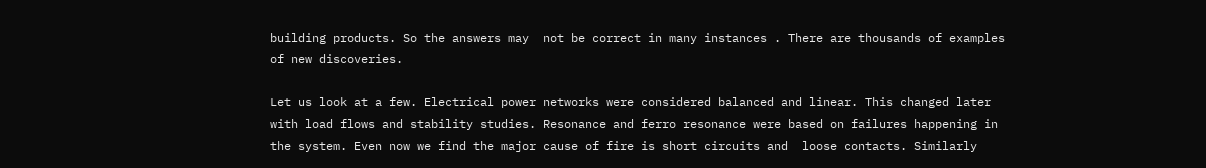building products. So the answers may  not be correct in many instances . There are thousands of examples of new discoveries.

Let us look at a few. Electrical power networks were considered balanced and linear. This changed later with load flows and stability studies. Resonance and ferro resonance were based on failures happening in the system. Even now we find the major cause of fire is short circuits and  loose contacts. Similarly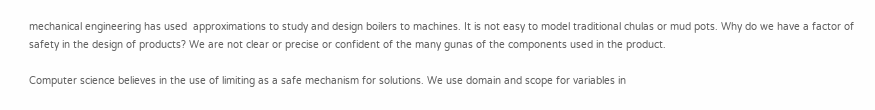mechanical engineering has used  approximations to study and design boilers to machines. It is not easy to model traditional chulas or mud pots. Why do we have a factor of safety in the design of products? We are not clear or precise or confident of the many gunas of the components used in the product.

Computer science believes in the use of limiting as a safe mechanism for solutions. We use domain and scope for variables in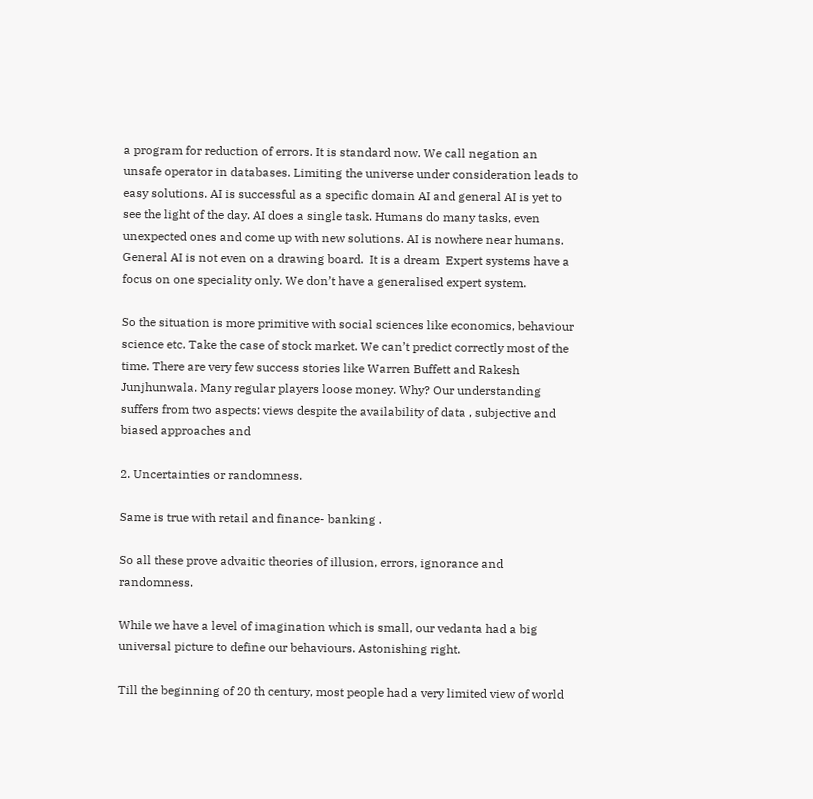a program for reduction of errors. It is standard now. We call negation an  unsafe operator in databases. Limiting the universe under consideration leads to easy solutions. AI is successful as a specific domain AI and general AI is yet to see the light of the day. AI does a single task. Humans do many tasks, even unexpected ones and come up with new solutions. AI is nowhere near humans. General AI is not even on a drawing board.  It is a dream  Expert systems have a focus on one speciality only. We don’t have a generalised expert system.

So the situation is more primitive with social sciences like economics, behaviour science etc. Take the case of stock market. We can’t predict correctly most of the time. There are very few success stories like Warren Buffett and Rakesh Junjhunwala. Many regular players loose money. Why? Our understanding suffers from two aspects: views despite the availability of data , subjective and biased approaches and

2. Uncertainties or randomness.

Same is true with retail and finance- banking .

So all these prove advaitic theories of illusion, errors, ignorance and randomness.

While we have a level of imagination which is small, our vedanta had a big universal picture to define our behaviours. Astonishing right.

Till the beginning of 20 th century, most people had a very limited view of world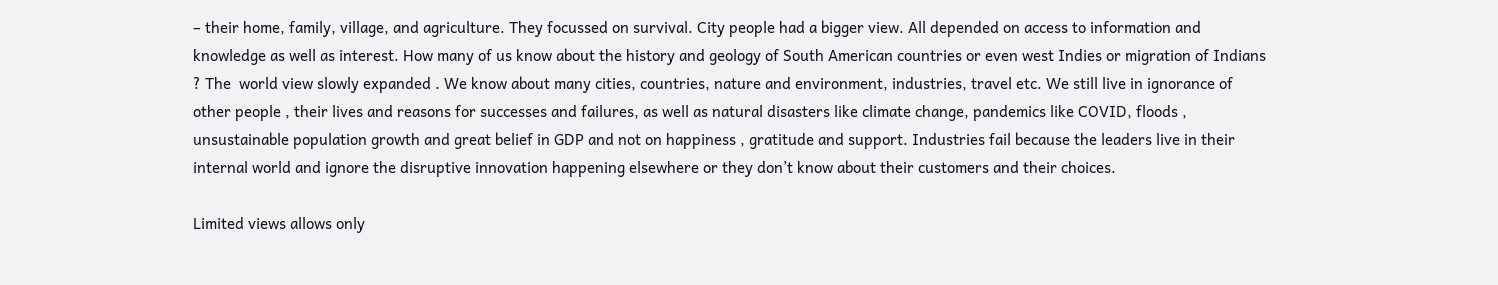– their home, family, village, and agriculture. They focussed on survival. City people had a bigger view. All depended on access to information and knowledge as well as interest. How many of us know about the history and geology of South American countries or even west Indies or migration of Indians ? The  world view slowly expanded . We know about many cities, countries, nature and environment, industries, travel etc. We still live in ignorance of other people , their lives and reasons for successes and failures, as well as natural disasters like climate change, pandemics like COVID, floods , unsustainable population growth and great belief in GDP and not on happiness , gratitude and support. Industries fail because the leaders live in their internal world and ignore the disruptive innovation happening elsewhere or they don’t know about their customers and their choices.

Limited views allows only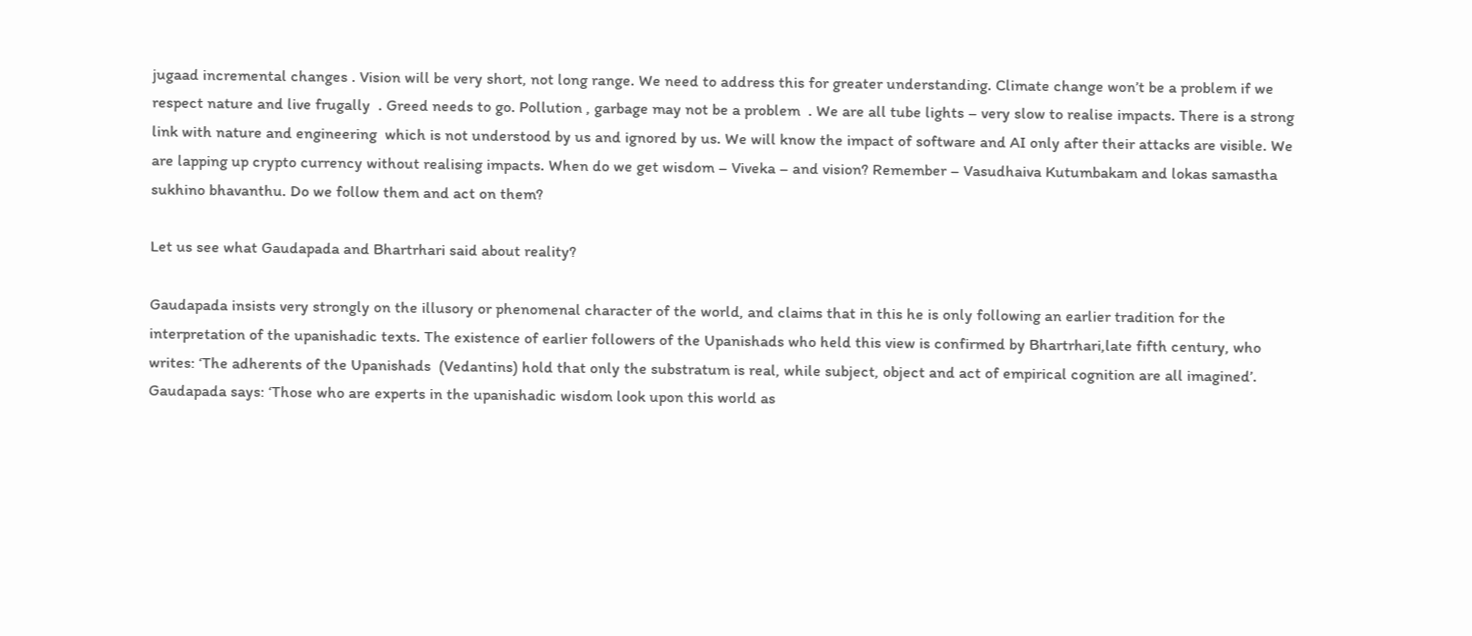jugaad incremental changes . Vision will be very short, not long range. We need to address this for greater understanding. Climate change won’t be a problem if we respect nature and live frugally  . Greed needs to go. Pollution , garbage may not be a problem  . We are all tube lights – very slow to realise impacts. There is a strong link with nature and engineering  which is not understood by us and ignored by us. We will know the impact of software and AI only after their attacks are visible. We are lapping up crypto currency without realising impacts. When do we get wisdom – Viveka – and vision? Remember – Vasudhaiva Kutumbakam and lokas samastha sukhino bhavanthu. Do we follow them and act on them?

Let us see what Gaudapada and Bhartrhari said about reality?

Gaudapada insists very strongly on the illusory or phenomenal character of the world, and claims that in this he is only following an earlier tradition for the interpretation of the upanishadic texts. The existence of earlier followers of the Upanishads who held this view is confirmed by Bhartrhari,late fifth century, who writes: ‘The adherents of the Upanishads  (Vedantins) hold that only the substratum is real, while subject, object and act of empirical cognition are all imagined’. Gaudapada says: ‘Those who are experts in the upanishadic wisdom look upon this world as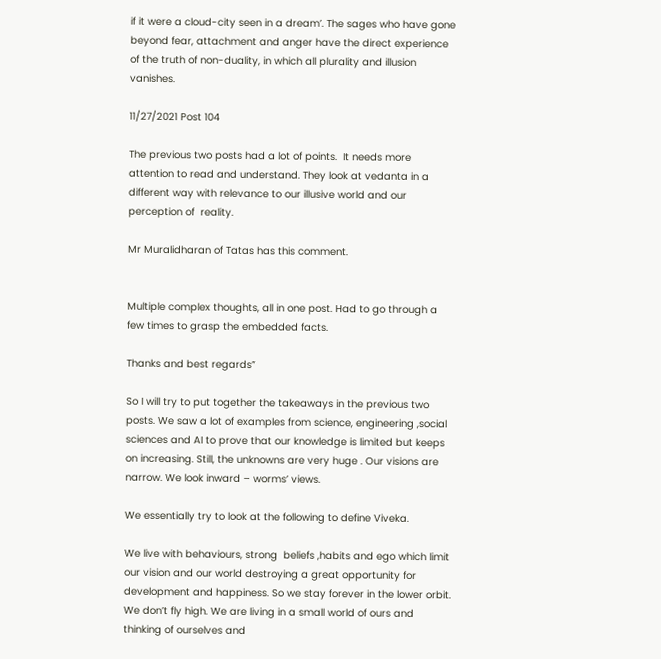if it were a cloud-city seen in a dream’. The sages who have gone beyond fear, attachment and anger have the direct experience of the truth of non-duality, in which all plurality and illusion vanishes.

11/27/2021 Post 104

The previous two posts had a lot of points.  It needs more attention to read and understand. They look at vedanta in a different way with relevance to our illusive world and our perception of  reality.

Mr Muralidharan of Tatas has this comment.


Multiple complex thoughts, all in one post. Had to go through a few times to grasp the embedded facts.

Thanks and best regards”

So I will try to put together the takeaways in the previous two posts. We saw a lot of examples from science, engineering ,social sciences and AI to prove that our knowledge is limited but keeps on increasing. Still, the unknowns are very huge . Our visions are narrow. We look inward – worms’ views.

We essentially try to look at the following to define Viveka.

We live with behaviours, strong  beliefs ,habits and ego which limit our vision and our world destroying a great opportunity for development and happiness. So we stay forever in the lower orbit. We don’t fly high. We are living in a small world of ours and thinking of ourselves and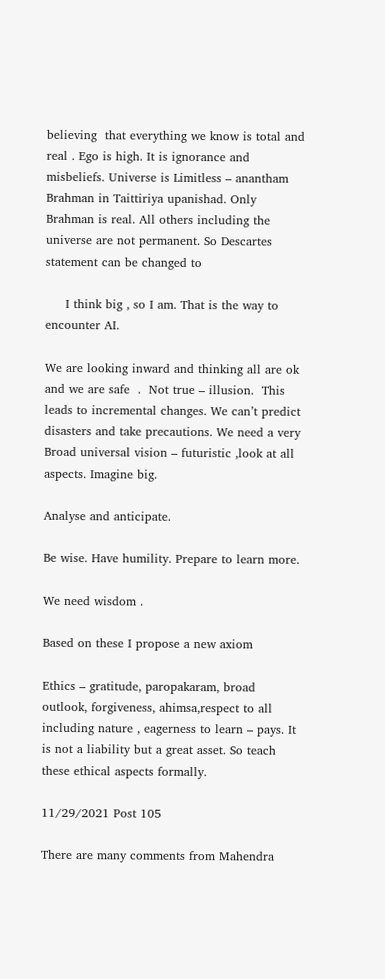believing  that everything we know is total and real . Ego is high. It is ignorance and misbeliefs. Universe is Limitless – anantham Brahman in Taittiriya upanishad. Only Brahman is real. All others including the universe are not permanent. So Descartes statement can be changed to

     I think big , so I am. That is the way to encounter AI.

We are looking inward and thinking all are ok and we are safe  .  Not true – illusion.  This leads to incremental changes. We can’t predict disasters and take precautions. We need a very Broad universal vision – futuristic ,look at all aspects. Imagine big.

Analyse and anticipate.

Be wise. Have humility. Prepare to learn more.

We need wisdom .

Based on these I propose a new axiom

Ethics – gratitude, paropakaram, broad outlook, forgiveness, ahimsa,respect to all including nature , eagerness to learn – pays. It is not a liability but a great asset. So teach these ethical aspects formally.

11/29/2021 Post 105

There are many comments from Mahendra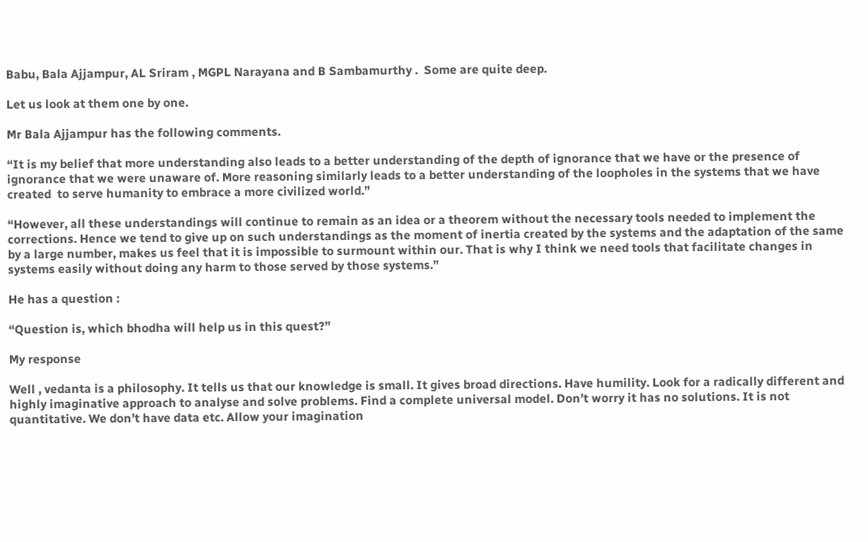Babu, Bala Ajjampur, AL Sriram , MGPL Narayana and B Sambamurthy .  Some are quite deep.

Let us look at them one by one.

Mr Bala Ajjampur has the following comments.

“It is my belief that more understanding also leads to a better understanding of the depth of ignorance that we have or the presence of ignorance that we were unaware of. More reasoning similarly leads to a better understanding of the loopholes in the systems that we have created  to serve humanity to embrace a more civilized world.”

“However, all these understandings will continue to remain as an idea or a theorem without the necessary tools needed to implement the corrections. Hence we tend to give up on such understandings as the moment of inertia created by the systems and the adaptation of the same by a large number, makes us feel that it is impossible to surmount within our. That is why I think we need tools that facilitate changes in systems easily without doing any harm to those served by those systems.”

He has a question :

“Question is, which bhodha will help us in this quest?”

My response

Well , vedanta is a philosophy. It tells us that our knowledge is small. It gives broad directions. Have humility. Look for a radically different and highly imaginative approach to analyse and solve problems. Find a complete universal model. Don’t worry it has no solutions. It is not quantitative. We don’t have data etc. Allow your imagination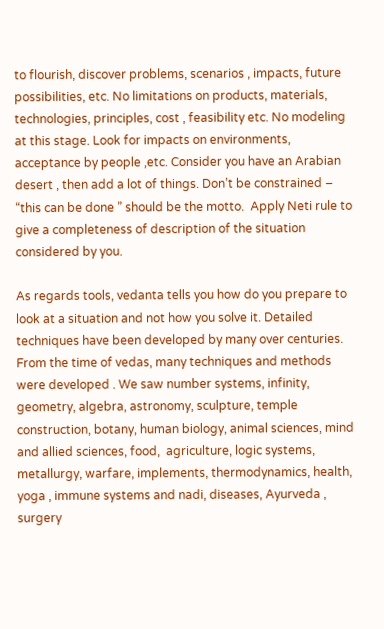to flourish, discover problems, scenarios , impacts, future possibilities, etc. No limitations on products, materials, technologies, principles, cost , feasibility etc. No modeling at this stage. Look for impacts on environments, acceptance by people ,etc. Consider you have an Arabian desert , then add a lot of things. Don’t be constrained – “this can be done ” should be the motto.  Apply Neti rule to give a completeness of description of the situation considered by you.

As regards tools, vedanta tells you how do you prepare to look at a situation and not how you solve it. Detailed techniques have been developed by many over centuries. From the time of vedas, many techniques and methods were developed . We saw number systems, infinity,  geometry, algebra, astronomy, sculpture, temple construction, botany, human biology, animal sciences, mind and allied sciences, food,  agriculture, logic systems, metallurgy, warfare, implements, thermodynamics, health, yoga , immune systems and nadi, diseases, Ayurveda , surgery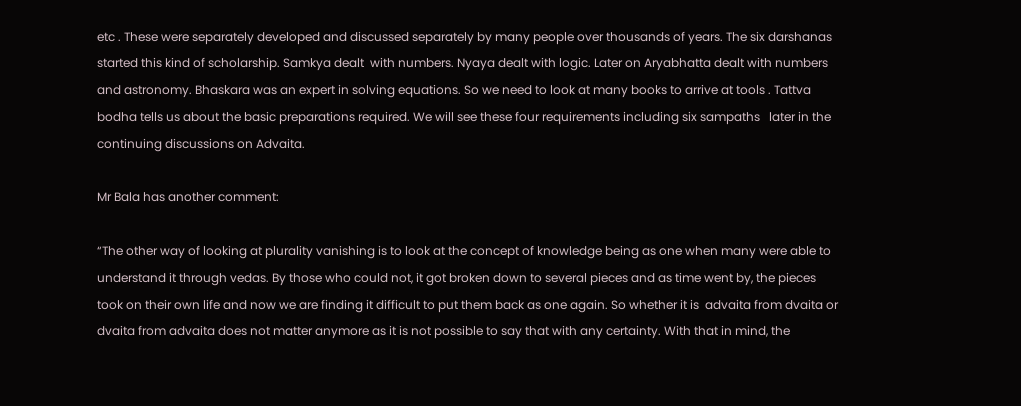etc . These were separately developed and discussed separately by many people over thousands of years. The six darshanas started this kind of scholarship. Samkya dealt  with numbers. Nyaya dealt with logic. Later on Aryabhatta dealt with numbers and astronomy. Bhaskara was an expert in solving equations. So we need to look at many books to arrive at tools . Tattva bodha tells us about the basic preparations required. We will see these four requirements including six sampaths   later in the continuing discussions on Advaita.

Mr Bala has another comment:

“The other way of looking at plurality vanishing is to look at the concept of knowledge being as one when many were able to understand it through vedas. By those who could not, it got broken down to several pieces and as time went by, the pieces took on their own life and now we are finding it difficult to put them back as one again. So whether it is  advaita from dvaita or dvaita from advaita does not matter anymore as it is not possible to say that with any certainty. With that in mind, the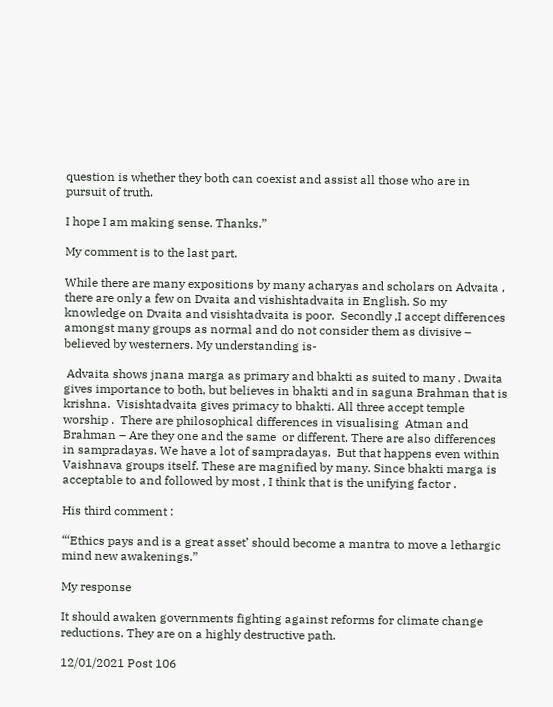question is whether they both can coexist and assist all those who are in pursuit of truth.

I hope I am making sense. Thanks.”

My comment is to the last part.

While there are many expositions by many acharyas and scholars on Advaita , there are only a few on Dvaita and vishishtadvaita in English. So my knowledge on Dvaita and visishtadvaita is poor.  Secondly ,I accept differences amongst many groups as normal and do not consider them as divisive – believed by westerners. My understanding is-

 Advaita shows jnana marga as primary and bhakti as suited to many . Dwaita gives importance to both, but believes in bhakti and in saguna Brahman that is krishna.  Visishtadvaita gives primacy to bhakti. All three accept temple worship .  There are philosophical differences in visualising  Atman and Brahman – Are they one and the same  or different. There are also differences in sampradayas. We have a lot of sampradayas.  But that happens even within Vaishnava groups itself. These are magnified by many. Since bhakti marga is acceptable to and followed by most , I think that is the unifying factor .

His third comment :

“‘Ethics pays and is a great asset’ should become a mantra to move a lethargic mind new awakenings.”

My response

It should awaken governments fighting against reforms for climate change reductions. They are on a highly destructive path.

12/01/2021 Post 106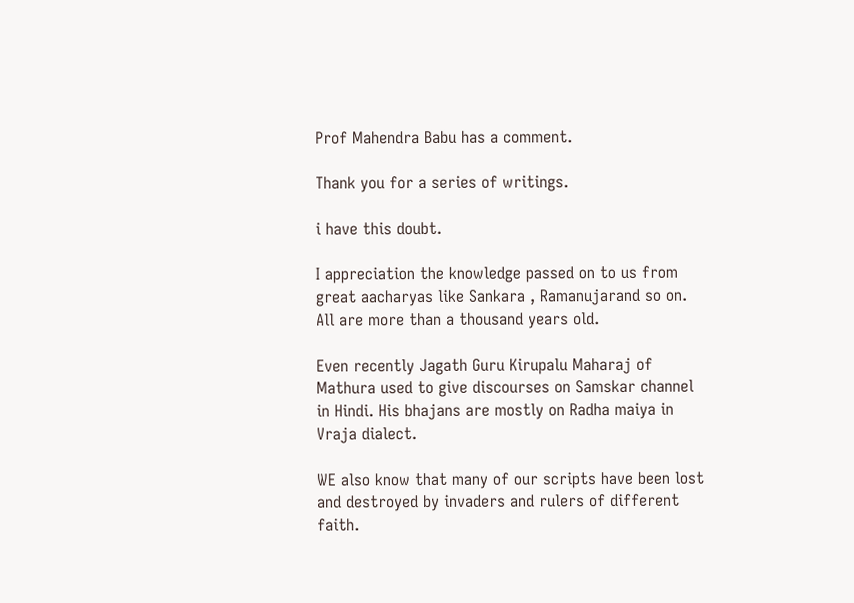Prof Mahendra Babu has a comment.

Thank you for a series of writings.

i have this doubt.

I appreciation the knowledge passed on to us from great aacharyas like Sankara , Ramanujarand so on. All are more than a thousand years old.

Even recently Jagath Guru Kirupalu Maharaj of Mathura used to give discourses on Samskar channel in Hindi. His bhajans are mostly on Radha maiya in Vraja dialect.

WE also know that many of our scripts have been lost and destroyed by invaders and rulers of different faith.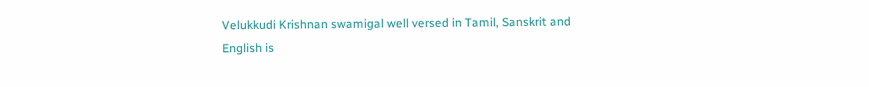Velukkudi Krishnan swamigal well versed in Tamil, Sanskrit and English is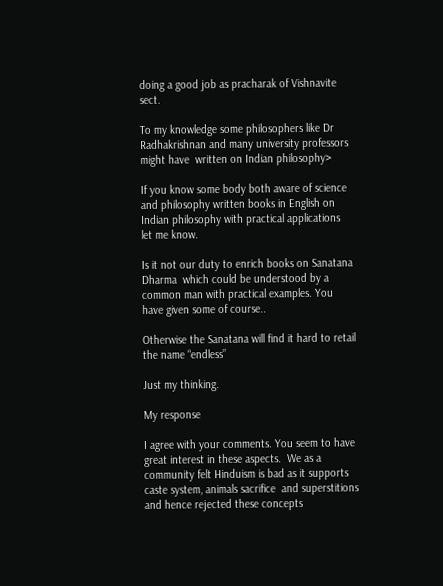doing a good job as pracharak of Vishnavite sect.

To my knowledge some philosophers like Dr Radhakrishnan and many university professors might have  written on Indian philosophy>

If you know some body both aware of science and philosophy written books in English on Indian philosophy with practical applications  let me know.

Is it not our duty to enrich books on Sanatana Dharma  which could be understood by a common man with practical examples. You have given some of course..

Otherwise the Sanatana will find it hard to retail the name “endless”

Just my thinking.

My response

I agree with your comments. You seem to have great interest in these aspects.  We as a community felt Hinduism is bad as it supports caste system, animals sacrifice  and superstitions and hence rejected these concepts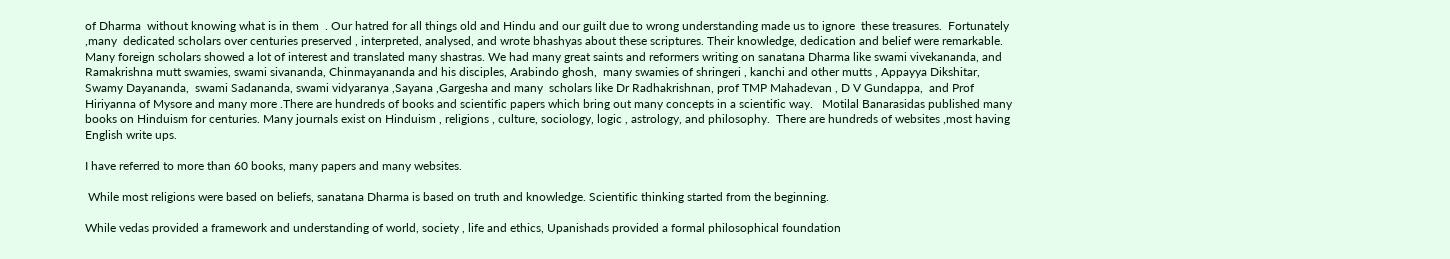of Dharma  without knowing what is in them  . Our hatred for all things old and Hindu and our guilt due to wrong understanding made us to ignore  these treasures.  Fortunately ,many  dedicated scholars over centuries preserved , interpreted, analysed, and wrote bhashyas about these scriptures. Their knowledge, dedication and belief were remarkable. Many foreign scholars showed a lot of interest and translated many shastras. We had many great saints and reformers writing on sanatana Dharma like swami vivekananda, and Ramakrishna mutt swamies, swami sivananda, Chinmayananda and his disciples, Arabindo ghosh,  many swamies of shringeri , kanchi and other mutts , Appayya Dikshitar, Swamy Dayananda,  swami Sadananda, swami vidyaranya ,Sayana ,Gargesha and many  scholars like Dr Radhakrishnan, prof TMP Mahadevan , D V Gundappa,  and Prof Hiriyanna of Mysore and many more .There are hundreds of books and scientific papers which bring out many concepts in a scientific way.   Motilal Banarasidas published many books on Hinduism for centuries. Many journals exist on Hinduism , religions , culture, sociology, logic , astrology, and philosophy.  There are hundreds of websites ,most having English write ups.

I have referred to more than 60 books, many papers and many websites.

 While most religions were based on beliefs, sanatana Dharma is based on truth and knowledge. Scientific thinking started from the beginning.

While vedas provided a framework and understanding of world, society , life and ethics, Upanishads provided a formal philosophical foundation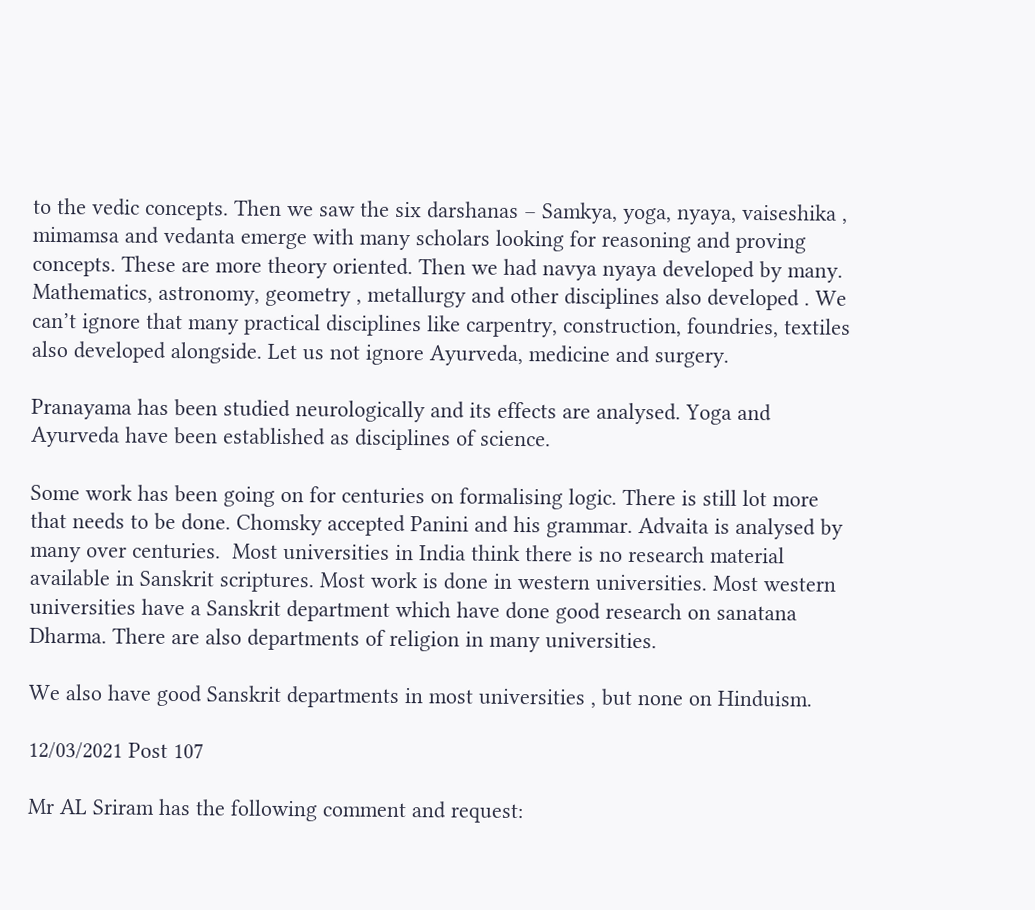to the vedic concepts. Then we saw the six darshanas – Samkya, yoga, nyaya, vaiseshika , mimamsa and vedanta emerge with many scholars looking for reasoning and proving concepts. These are more theory oriented. Then we had navya nyaya developed by many. Mathematics, astronomy, geometry , metallurgy and other disciplines also developed . We can’t ignore that many practical disciplines like carpentry, construction, foundries, textiles also developed alongside. Let us not ignore Ayurveda, medicine and surgery.

Pranayama has been studied neurologically and its effects are analysed. Yoga and Ayurveda have been established as disciplines of science.

Some work has been going on for centuries on formalising logic. There is still lot more that needs to be done. Chomsky accepted Panini and his grammar. Advaita is analysed by many over centuries.  Most universities in India think there is no research material available in Sanskrit scriptures. Most work is done in western universities. Most western universities have a Sanskrit department which have done good research on sanatana Dharma. There are also departments of religion in many universities.

We also have good Sanskrit departments in most universities , but none on Hinduism.

12/03/2021 Post 107

Mr AL Sriram has the following comment and request: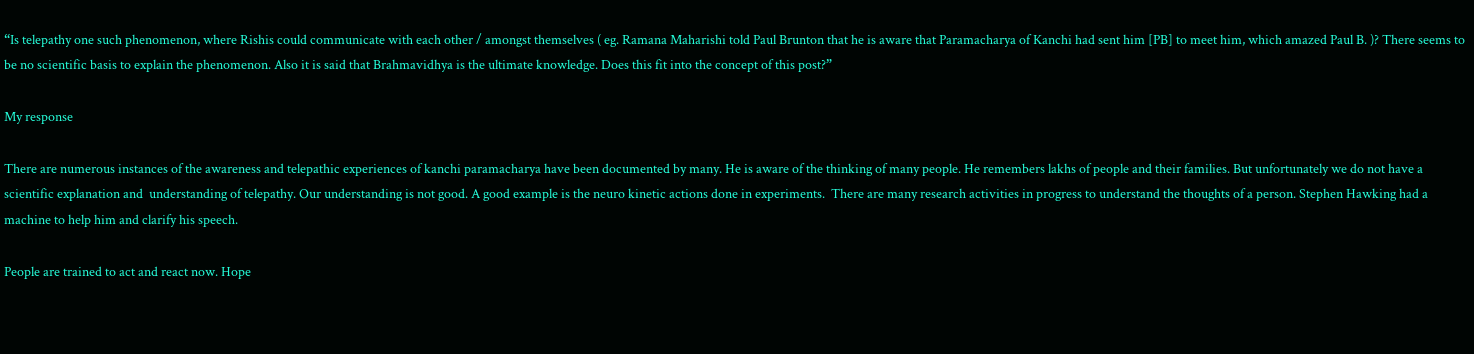“Is telepathy one such phenomenon, where Rishis could communicate with each other / amongst themselves ( eg. Ramana Maharishi told Paul Brunton that he is aware that Paramacharya of Kanchi had sent him [PB] to meet him, which amazed Paul B. )? There seems to be no scientific basis to explain the phenomenon. Also it is said that Brahmavidhya is the ultimate knowledge. Does this fit into the concept of this post?”

My response

There are numerous instances of the awareness and telepathic experiences of kanchi paramacharya have been documented by many. He is aware of the thinking of many people. He remembers lakhs of people and their families. But unfortunately we do not have a scientific explanation and  understanding of telepathy. Our understanding is not good. A good example is the neuro kinetic actions done in experiments.  There are many research activities in progress to understand the thoughts of a person. Stephen Hawking had a machine to help him and clarify his speech.

People are trained to act and react now. Hope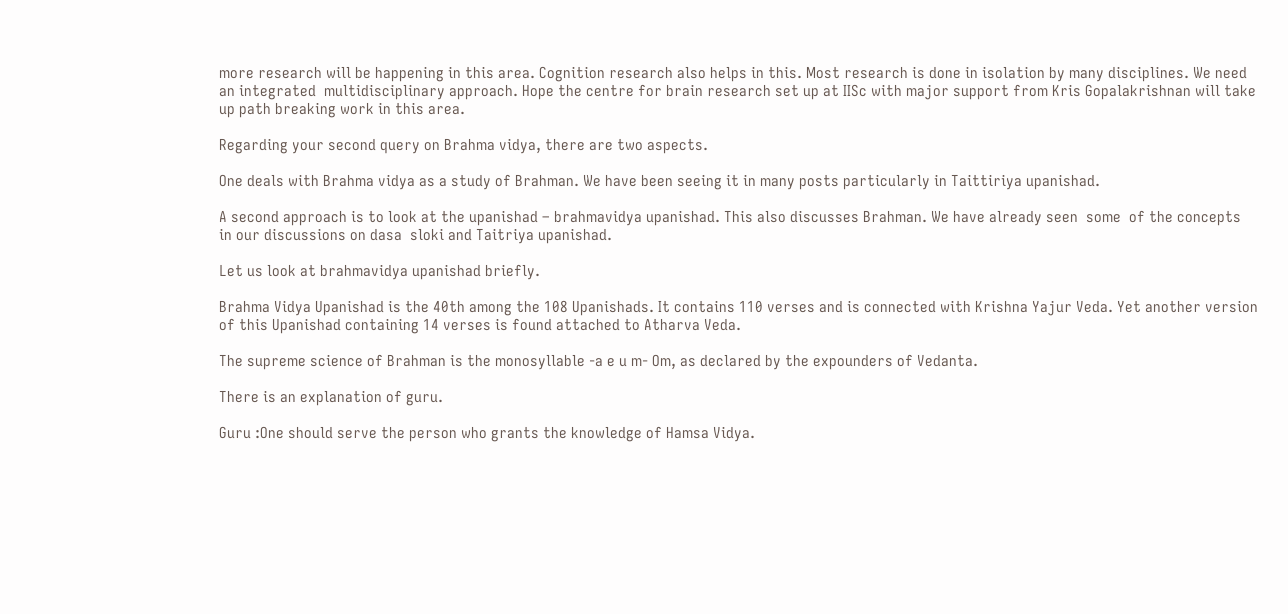more research will be happening in this area. Cognition research also helps in this. Most research is done in isolation by many disciplines. We need an integrated  multidisciplinary approach. Hope the centre for brain research set up at IISc with major support from Kris Gopalakrishnan will take up path breaking work in this area.

Regarding your second query on Brahma vidya, there are two aspects.

One deals with Brahma vidya as a study of Brahman. We have been seeing it in many posts particularly in Taittiriya upanishad.

A second approach is to look at the upanishad – brahmavidya upanishad. This also discusses Brahman. We have already seen  some  of the concepts  in our discussions on dasa  sloki and Taitriya upanishad.

Let us look at brahmavidya upanishad briefly.

Brahma Vidya Upanishad is the 40th among the 108 Upanishads. It contains 110 verses and is connected with Krishna Yajur Veda. Yet another version of this Upanishad containing 14 verses is found attached to Atharva Veda.

The supreme science of Brahman is the monosyllable -a e u m- Om, as declared by the expounders of Vedanta.

There is an explanation of guru.

Guru :One should serve the person who grants the knowledge of Hamsa Vidya.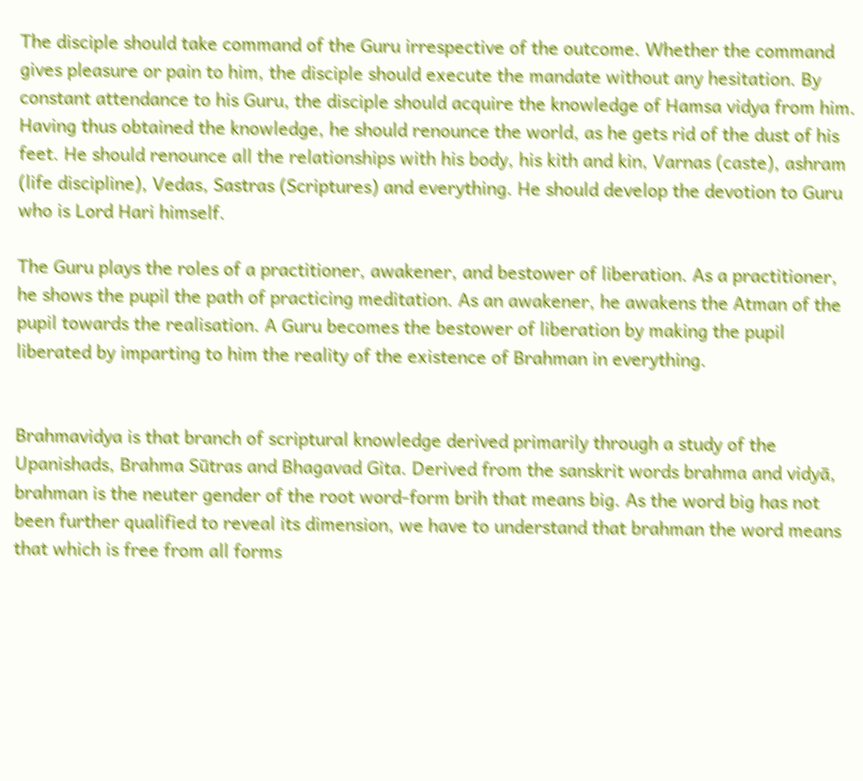The disciple should take command of the Guru irrespective of the outcome. Whether the command gives pleasure or pain to him, the disciple should execute the mandate without any hesitation. By constant attendance to his Guru, the disciple should acquire the knowledge of Hamsa vidya from him. Having thus obtained the knowledge, he should renounce the world, as he gets rid of the dust of his feet. He should renounce all the relationships with his body, his kith and kin, Varnas (caste), ashram (life discipline), Vedas, Sastras (Scriptures) and everything. He should develop the devotion to Guru who is Lord Hari himself.

The Guru plays the roles of a practitioner, awakener, and bestower of liberation. As a practitioner, he shows the pupil the path of practicing meditation. As an awakener, he awakens the Atman of the pupil towards the realisation. A Guru becomes the bestower of liberation by making the pupil liberated by imparting to him the reality of the existence of Brahman in everything.


Brahmavidya is that branch of scriptural knowledge derived primarily through a study of the Upanishads, Brahma Sūtras and Bhagavad Gita. Derived from the sanskrit words brahma and vidyā, brahman is the neuter gender of the root word-form brih that means big. As the word big has not been further qualified to reveal its dimension, we have to understand that brahman the word means that which is free from all forms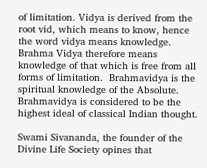of limitation. Vidya is derived from the root vid, which means to know, hence the word vidya means knowledge. Brahma Vidya therefore means knowledge of that which is free from all forms of limitation.  Brahmavidya is the spiritual knowledge of the Absolute. Brahmavidya is considered to be the highest ideal of classical Indian thought.

Swami Sivananda, the founder of the Divine Life Society opines that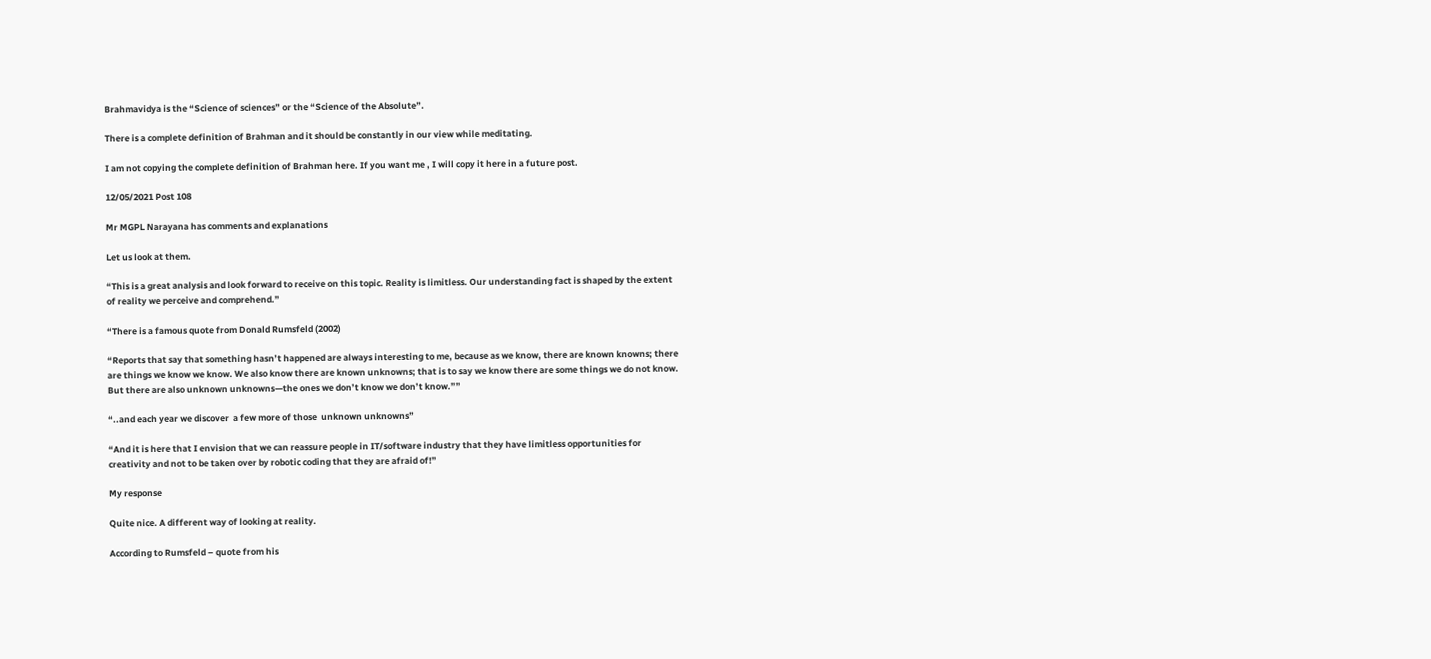Brahmavidya is the “Science of sciences” or the “Science of the Absolute”.

There is a complete definition of Brahman and it should be constantly in our view while meditating.

I am not copying the complete definition of Brahman here. If you want me , I will copy it here in a future post.

12/05/2021 Post 108

Mr MGPL Narayana has comments and explanations

Let us look at them.

“This is a great analysis and look forward to receive on this topic. Reality is limitless. Our understanding fact is shaped by the extent of reality we perceive and comprehend.”

“There is a famous quote from Donald Rumsfeld (2002)

“Reports that say that something hasn’t happened are always interesting to me, because as we know, there are known knowns; there are things we know we know. We also know there are known unknowns; that is to say we know there are some things we do not know. But there are also unknown unknowns—the ones we don’t know we don’t know.””

“..and each year we discover  a few more of those  unknown unknowns”

“And it is here that I envision that we can reassure people in IT/software industry that they have limitless opportunities for creativity and not to be taken over by robotic coding that they are afraid of!”

My response

Quite nice. A different way of looking at reality.

According to Rumsfeld – quote from his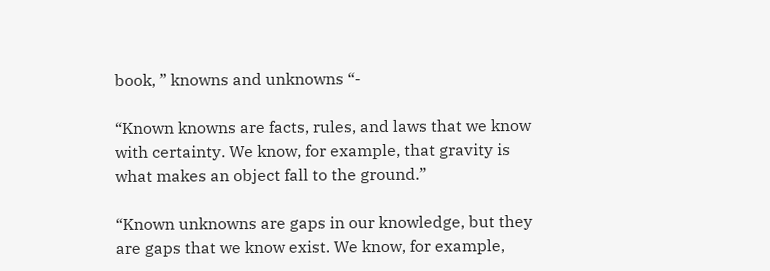book, ” knowns and unknowns “-

“Known knowns are facts, rules, and laws that we know with certainty. We know, for example, that gravity is what makes an object fall to the ground.”

“Known unknowns are gaps in our knowledge, but they are gaps that we know exist. We know, for example,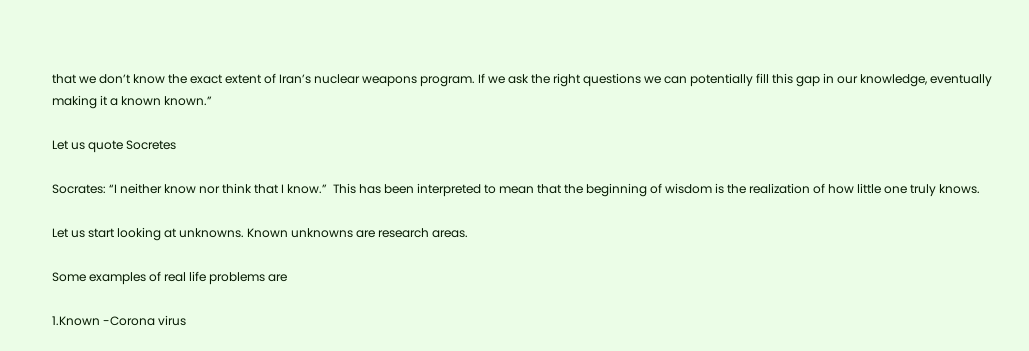that we don’t know the exact extent of Iran’s nuclear weapons program. If we ask the right questions we can potentially fill this gap in our knowledge, eventually making it a known known.”

Let us quote Socretes

Socrates: “I neither know nor think that I know.”  This has been interpreted to mean that the beginning of wisdom is the realization of how little one truly knows.

Let us start looking at unknowns. Known unknowns are research areas.

Some examples of real life problems are

1.Known -Corona virus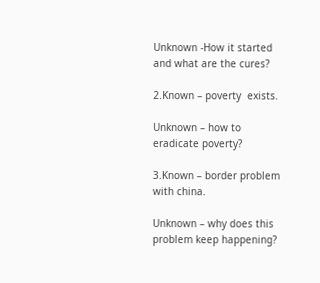Unknown -How it started and what are the cures?

2.Known – poverty  exists.

Unknown – how to eradicate poverty?

3.Known – border problem with china.

Unknown – why does this problem keep happening?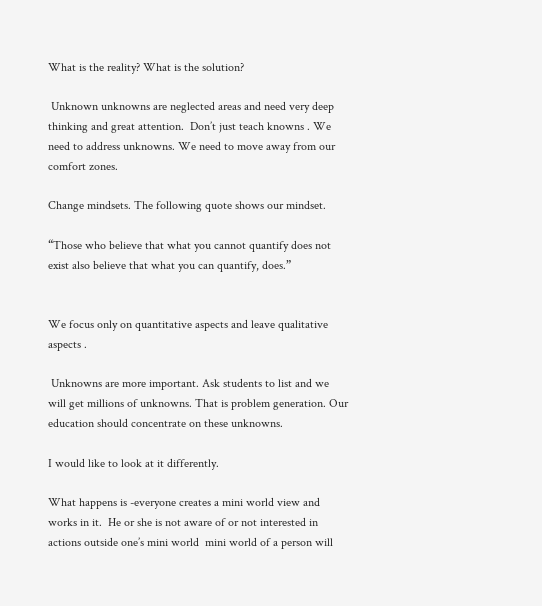What is the reality? What is the solution?

 Unknown unknowns are neglected areas and need very deep thinking and great attention.  Don’t just teach knowns . We need to address unknowns. We need to move away from our comfort zones.

Change mindsets. The following quote shows our mindset.

“Those who believe that what you cannot quantify does not exist also believe that what you can quantify, does.”


We focus only on quantitative aspects and leave qualitative aspects .

 Unknowns are more important. Ask students to list and we will get millions of unknowns. That is problem generation. Our education should concentrate on these unknowns.

I would like to look at it differently.

What happens is -everyone creates a mini world view and works in it.  He or she is not aware of or not interested in actions outside one’s mini world  mini world of a person will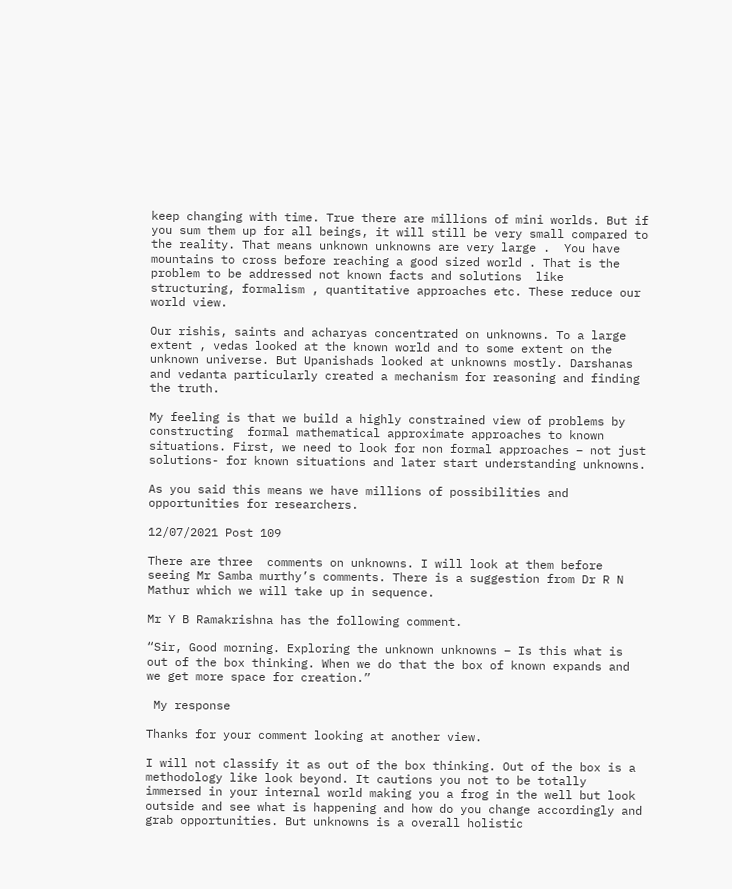keep changing with time. True there are millions of mini worlds. But if you sum them up for all beings, it will still be very small compared to the reality. That means unknown unknowns are very large .  You have mountains to cross before reaching a good sized world . That is the problem to be addressed not known facts and solutions  like structuring, formalism , quantitative approaches etc. These reduce our world view.

Our rishis, saints and acharyas concentrated on unknowns. To a large extent , vedas looked at the known world and to some extent on the unknown universe. But Upanishads looked at unknowns mostly. Darshanas and vedanta particularly created a mechanism for reasoning and finding the truth.

My feeling is that we build a highly constrained view of problems by constructing  formal mathematical approximate approaches to known situations. First, we need to look for non formal approaches – not just solutions- for known situations and later start understanding unknowns.

As you said this means we have millions of possibilities and opportunities for researchers.

12/07/2021 Post 109

There are three  comments on unknowns. I will look at them before seeing Mr Samba murthy’s comments. There is a suggestion from Dr R N Mathur which we will take up in sequence.

Mr Y B Ramakrishna has the following comment.

“Sir, Good morning. Exploring the unknown unknowns – Is this what is out of the box thinking. When we do that the box of known expands and we get more space for creation.”

 My response

Thanks for your comment looking at another view.

I will not classify it as out of the box thinking. Out of the box is a methodology like look beyond. It cautions you not to be totally immersed in your internal world making you a frog in the well but look outside and see what is happening and how do you change accordingly and grab opportunities. But unknowns is a overall holistic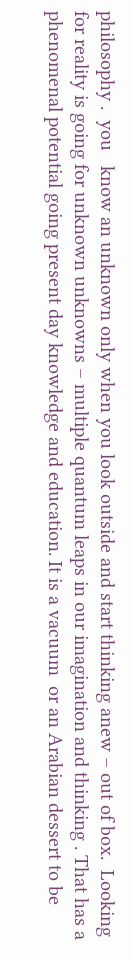philosophy .  you   know an unknown only when you look outside and start thinking anew – out of box.  Looking for reality is going for unknown unknowns – multiple quantum leaps in our imagination and thinking . That has a phenomenal potential going present day knowledge and education. It is a vacuum  or an Arabian dessert to be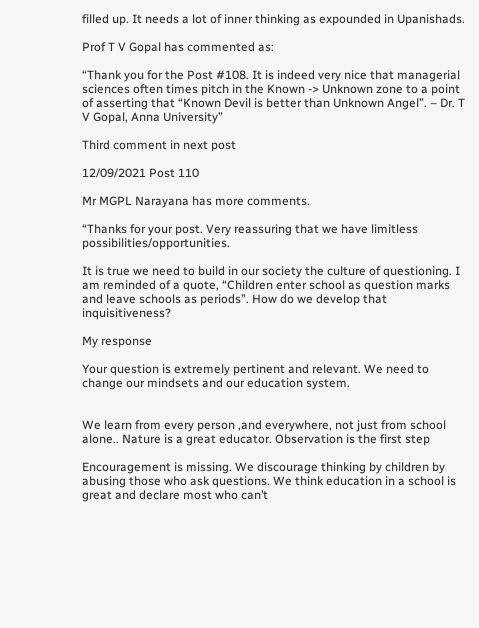filled up. It needs a lot of inner thinking as expounded in Upanishads.

Prof T V Gopal has commented as:

“Thank you for the Post #108. It is indeed very nice that managerial sciences often times pitch in the Known -> Unknown zone to a point of asserting that “Known Devil is better than Unknown Angel”. – Dr. T V Gopal, Anna University”

Third comment in next post

12/09/2021 Post 110

Mr MGPL Narayana has more comments.

“Thanks for your post. Very reassuring that we have limitless possibilities/opportunities.

It is true we need to build in our society the culture of questioning. I am reminded of a quote, “Children enter school as question marks and leave schools as periods”. How do we develop that inquisitiveness?

My response

Your question is extremely pertinent and relevant. We need to change our mindsets and our education system.


We learn from every person ,and everywhere, not just from school alone.. Nature is a great educator. Observation is the first step

Encouragement is missing. We discourage thinking by children by abusing those who ask questions. We think education in a school is great and declare most who can’t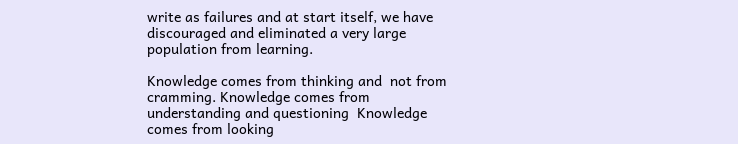write as failures and at start itself, we have discouraged and eliminated a very large population from learning.

Knowledge comes from thinking and  not from cramming. Knowledge comes from understanding and questioning  Knowledge comes from looking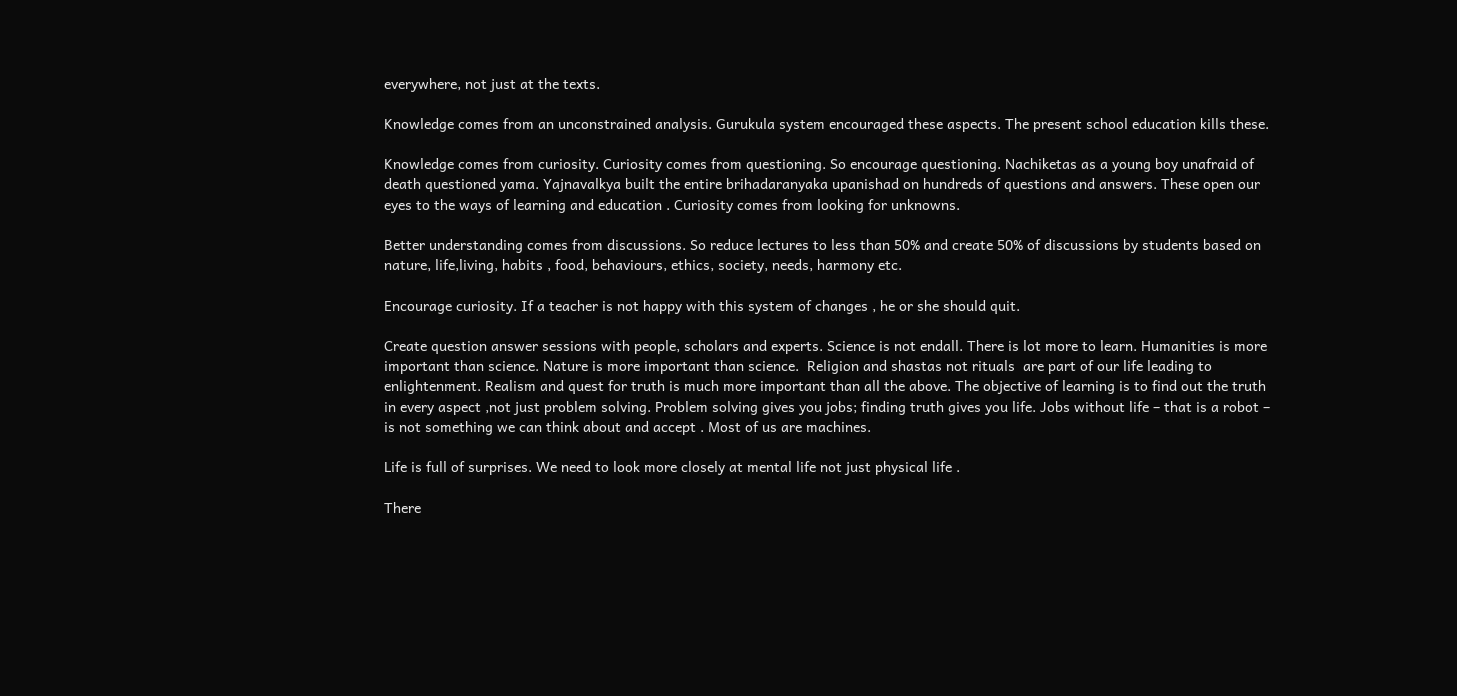everywhere, not just at the texts.

Knowledge comes from an unconstrained analysis. Gurukula system encouraged these aspects. The present school education kills these.

Knowledge comes from curiosity. Curiosity comes from questioning. So encourage questioning. Nachiketas as a young boy unafraid of death questioned yama. Yajnavalkya built the entire brihadaranyaka upanishad on hundreds of questions and answers. These open our eyes to the ways of learning and education . Curiosity comes from looking for unknowns.

Better understanding comes from discussions. So reduce lectures to less than 50% and create 50% of discussions by students based on nature, life,living, habits , food, behaviours, ethics, society, needs, harmony etc.

Encourage curiosity. If a teacher is not happy with this system of changes , he or she should quit.

Create question answer sessions with people, scholars and experts. Science is not endall. There is lot more to learn. Humanities is more important than science. Nature is more important than science.  Religion and shastas not rituals  are part of our life leading to enlightenment. Realism and quest for truth is much more important than all the above. The objective of learning is to find out the truth in every aspect ,not just problem solving. Problem solving gives you jobs; finding truth gives you life. Jobs without life – that is a robot – is not something we can think about and accept . Most of us are machines.

Life is full of surprises. We need to look more closely at mental life not just physical life .

There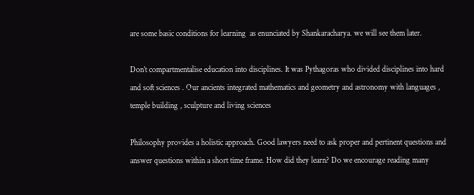are some basic conditions for learning  as enunciated by Shankaracharya. we will see them later.

Don’t compartmentalise education into disciplines. It was Pythagoras who divided disciplines into hard and soft sciences . Our ancients integrated mathematics and geometry and astronomy with languages , temple building , sculpture and living sciences

Philosophy provides a holistic approach. Good lawyers need to ask proper and pertinent questions and answer questions within a short time frame. How did they learn? Do we encourage reading many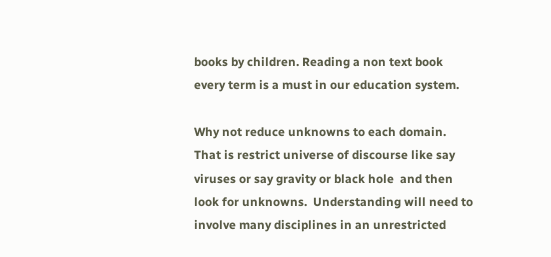books by children. Reading a non text book every term is a must in our education system.

Why not reduce unknowns to each domain. That is restrict universe of discourse like say viruses or say gravity or black hole  and then look for unknowns.  Understanding will need to involve many disciplines in an unrestricted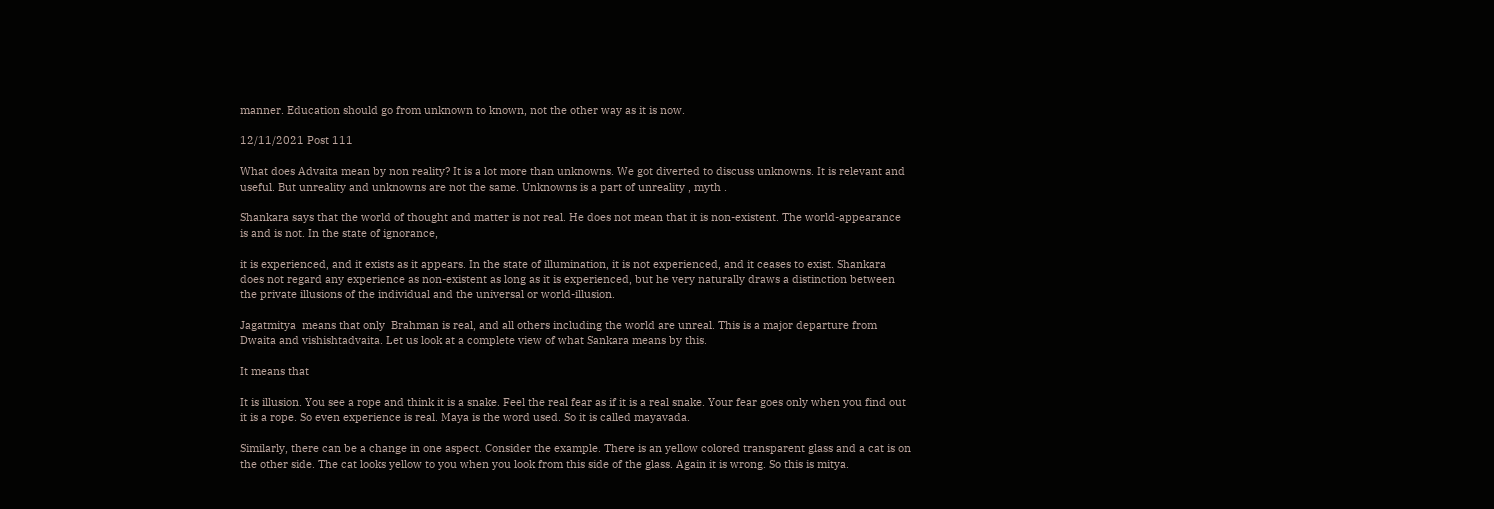manner. Education should go from unknown to known, not the other way as it is now.

12/11/2021 Post 111

What does Advaita mean by non reality? It is a lot more than unknowns. We got diverted to discuss unknowns. It is relevant and useful. But unreality and unknowns are not the same. Unknowns is a part of unreality , myth .

Shankara says that the world of thought and matter is not real. He does not mean that it is non-existent. The world-appearance is and is not. In the state of ignorance,

it is experienced, and it exists as it appears. In the state of illumination, it is not experienced, and it ceases to exist. Shankara does not regard any experience as non-existent as long as it is experienced, but he very naturally draws a distinction between the private illusions of the individual and the universal or world-illusion.

Jagatmitya  means that only  Brahman is real, and all others including the world are unreal. This is a major departure from Dwaita and vishishtadvaita. Let us look at a complete view of what Sankara means by this.

It means that

It is illusion. You see a rope and think it is a snake. Feel the real fear as if it is a real snake. Your fear goes only when you find out it is a rope. So even experience is real. Maya is the word used. So it is called mayavada.

Similarly, there can be a change in one aspect. Consider the example. There is an yellow colored transparent glass and a cat is on the other side. The cat looks yellow to you when you look from this side of the glass. Again it is wrong. So this is mitya.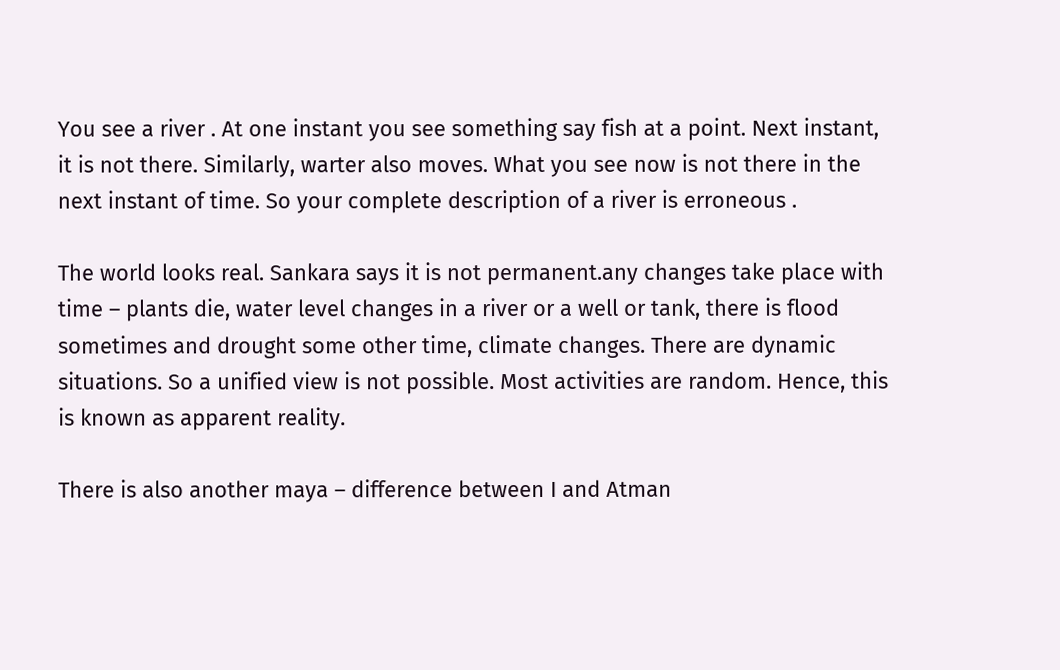You see a river . At one instant you see something say fish at a point. Next instant, it is not there. Similarly, warter also moves. What you see now is not there in the next instant of time. So your complete description of a river is erroneous .

The world looks real. Sankara says it is not permanent.any changes take place with time – plants die, water level changes in a river or a well or tank, there is flood sometimes and drought some other time, climate changes. There are dynamic situations. So a unified view is not possible. Most activities are random. Hence, this is known as apparent reality.

There is also another maya – difference between I and Atman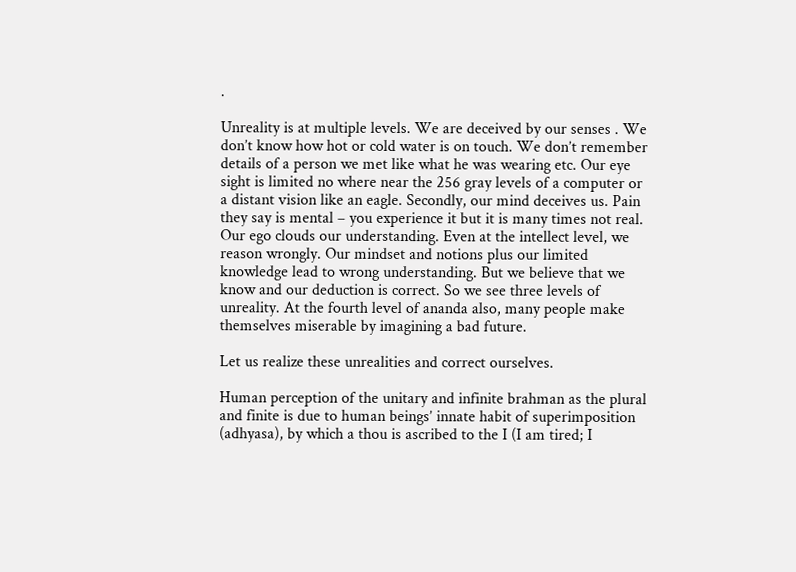.

Unreality is at multiple levels. We are deceived by our senses . We don’t know how hot or cold water is on touch. We don’t remember details of a person we met like what he was wearing etc. Our eye sight is limited no where near the 256 gray levels of a computer or a distant vision like an eagle. Secondly, our mind deceives us. Pain they say is mental – you experience it but it is many times not real. Our ego clouds our understanding. Even at the intellect level, we reason wrongly. Our mindset and notions plus our limited knowledge lead to wrong understanding. But we believe that we know and our deduction is correct. So we see three levels of unreality. At the fourth level of ananda also, many people make themselves miserable by imagining a bad future.

Let us realize these unrealities and correct ourselves.

Human perception of the unitary and infinite brahman as the plural and finite is due to human beings’ innate habit of superimposition (adhyasa), by which a thou is ascribed to the I (I am tired; I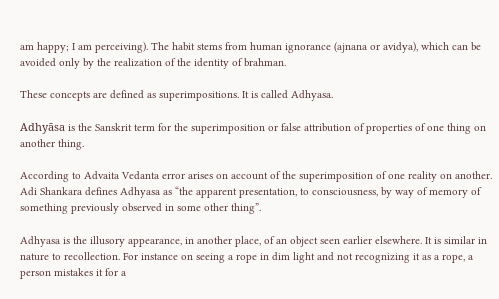am happy; I am perceiving). The habit stems from human ignorance (ajnana or avidya), which can be avoided only by the realization of the identity of brahman.

These concepts are defined as superimpositions. It is called Adhyasa.

Adhyāsa is the Sanskrit term for the superimposition or false attribution of properties of one thing on another thing.

According to Advaita Vedanta error arises on account of the superimposition of one reality on another. Adi Shankara defines Adhyasa as “the apparent presentation, to consciousness, by way of memory of something previously observed in some other thing”.

Adhyasa is the illusory appearance, in another place, of an object seen earlier elsewhere. It is similar in nature to recollection. For instance on seeing a rope in dim light and not recognizing it as a rope, a person mistakes it for a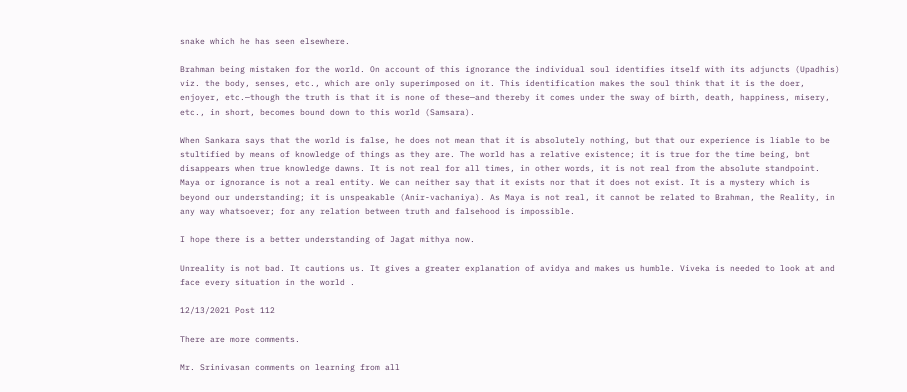snake which he has seen elsewhere.

Brahman being mistaken for the world. On account of this ignorance the individual soul identifies itself with its adjuncts (Upadhis) viz. the body, senses, etc., which are only superimposed on it. This identification makes the soul think that it is the doer, enjoyer, etc.—though the truth is that it is none of these—and thereby it comes under the sway of birth, death, happiness, misery, etc., in short, becomes bound down to this world (Samsara).

When Sankara says that the world is false, he does not mean that it is absolutely nothing, but that our experience is liable to be stultified by means of knowledge of things as they are. The world has a relative existence; it is true for the time being, bnt disappears when true knowledge dawns. It is not real for all times, in other words, it is not real from the absolute standpoint. Maya or ignorance is not a real entity. We can neither say that it exists nor that it does not exist. It is a mystery which is beyond our understanding; it is unspeakable (Anir-vachaniya). As Maya is not real, it cannot be related to Brahman, the Reality, in any way whatsoever; for any relation between truth and falsehood is impossible.

I hope there is a better understanding of Jagat mithya now.

Unreality is not bad. It cautions us. It gives a greater explanation of avidya and makes us humble. Viveka is needed to look at and face every situation in the world .

12/13/2021 Post 112

There are more comments.

Mr. Srinivasan comments on learning from all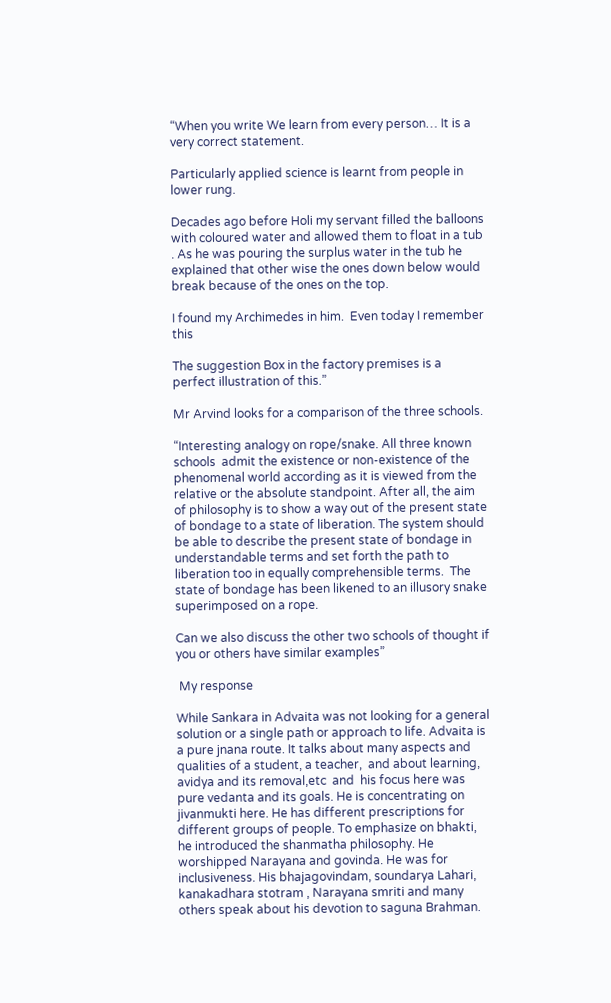“When you write We learn from every person… It is a very correct statement.

Particularly applied science is learnt from people in lower rung.

Decades ago before Holi my servant filled the balloons with coloured water and allowed them to float in a tub . As he was pouring the surplus water in the tub he explained that other wise the ones down below would break because of the ones on the top.

I found my Archimedes in him.  Even today I remember this

The suggestion Box in the factory premises is a perfect illustration of this.”

Mr Arvind looks for a comparison of the three schools.

“Interesting analogy on rope/snake. All three known schools  admit the existence or non-existence of the phenomenal world according as it is viewed from the relative or the absolute standpoint. After all, the aim of philosophy is to show a way out of the present state of bondage to a state of liberation. The system should be able to describe the present state of bondage in understandable terms and set forth the path to liberation too in equally comprehensible terms.  The state of bondage has been likened to an illusory snake superimposed on a rope.

Can we also discuss the other two schools of thought if you or others have similar examples”

 My response

While Sankara in Advaita was not looking for a general solution or a single path or approach to life. Advaita is a pure jnana route. It talks about many aspects and qualities of a student, a teacher,  and about learning, avidya and its removal,etc  and  his focus here was pure vedanta and its goals. He is concentrating on jivanmukti here. He has different prescriptions for different groups of people. To emphasize on bhakti, he introduced the shanmatha philosophy. He worshipped Narayana and govinda. He was for inclusiveness. His bhajagovindam, soundarya Lahari, kanakadhara stotram , Narayana smriti and many others speak about his devotion to saguna Brahman.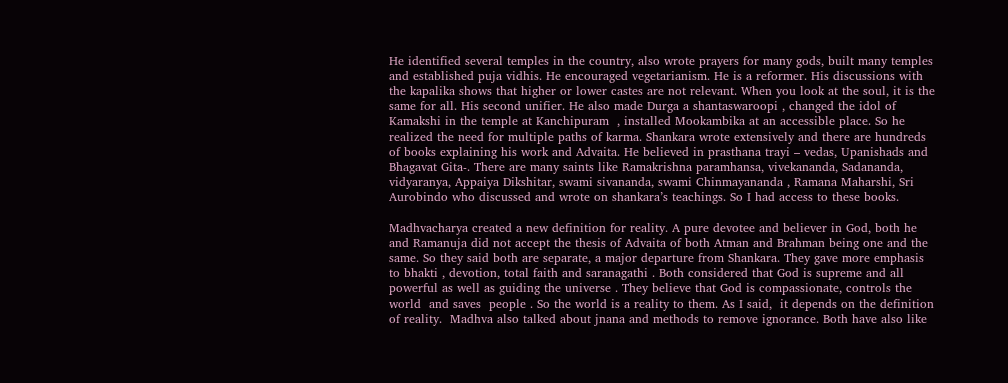He identified several temples in the country, also wrote prayers for many gods, built many temples and established puja vidhis. He encouraged vegetarianism. He is a reformer. His discussions with the kapalika shows that higher or lower castes are not relevant. When you look at the soul, it is the same for all. His second unifier. He also made Durga a shantaswaroopi , changed the idol of Kamakshi in the temple at Kanchipuram  , installed Mookambika at an accessible place. So he realized the need for multiple paths of karma. Shankara wrote extensively and there are hundreds of books explaining his work and Advaita. He believed in prasthana trayi – vedas, Upanishads and Bhagavat Gita-. There are many saints like Ramakrishna paramhansa, vivekananda, Sadananda, vidyaranya, Appaiya Dikshitar, swami sivananda, swami Chinmayananda , Ramana Maharshi, Sri Aurobindo who discussed and wrote on shankara’s teachings. So I had access to these books.

Madhvacharya created a new definition for reality. A pure devotee and believer in God, both he and Ramanuja did not accept the thesis of Advaita of both Atman and Brahman being one and the same. So they said both are separate, a major departure from Shankara. They gave more emphasis to bhakti , devotion, total faith and saranagathi . Both considered that God is supreme and all powerful as well as guiding the universe . They believe that God is compassionate, controls the world  and saves  people . So the world is a reality to them. As I said,  it depends on the definition of reality.  Madhva also talked about jnana and methods to remove ignorance. Both have also like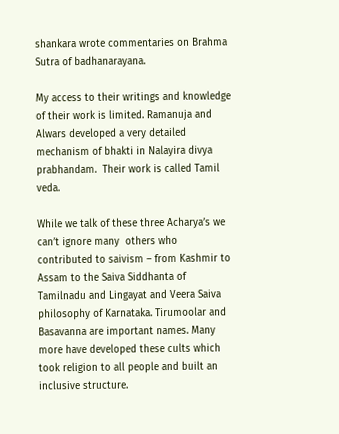shankara wrote commentaries on Brahma Sutra of badhanarayana.

My access to their writings and knowledge of their work is limited. Ramanuja and Alwars developed a very detailed mechanism of bhakti in Nalayira divya prabhandam.  Their work is called Tamil veda.

While we talk of these three Acharya’s we can’t ignore many  others who contributed to saivism – from Kashmir to Assam to the Saiva Siddhanta of Tamilnadu and Lingayat and Veera Saiva philosophy of Karnataka. Tirumoolar and Basavanna are important names. Many more have developed these cults which took religion to all people and built an inclusive structure.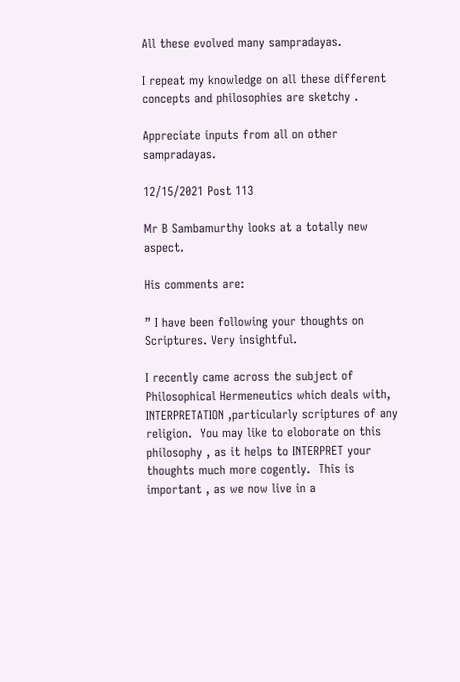All these evolved many sampradayas.

I repeat my knowledge on all these different concepts and philosophies are sketchy .

Appreciate inputs from all on other sampradayas.

12/15/2021 Post 113

Mr B Sambamurthy looks at a totally new aspect.

His comments are:

” I have been following your thoughts on Scriptures. Very insightful.

I recently came across the subject of Philosophical Hermeneutics which deals with,  INTERPRETATION ,particularly scriptures of any religion.  You may like to eloborate on this  philosophy , as it helps to INTERPRET your thoughts much more cogently.  This is important , as we now live in a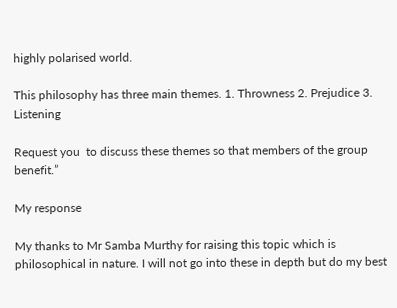highly polarised world.

This philosophy has three main themes. 1. Throwness 2. Prejudice 3. Listening

Request you  to discuss these themes so that members of the group benefit.”

My response

My thanks to Mr Samba Murthy for raising this topic which is philosophical in nature. I will not go into these in depth but do my best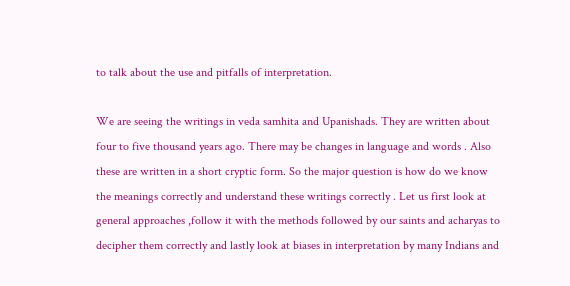to talk about the use and pitfalls of interpretation.

We are seeing the writings in veda samhita and Upanishads. They are written about four to five thousand years ago. There may be changes in language and words . Also these are written in a short cryptic form. So the major question is how do we know the meanings correctly and understand these writings correctly . Let us first look at general approaches ,follow it with the methods followed by our saints and acharyas to decipher them correctly and lastly look at biases in interpretation by many Indians and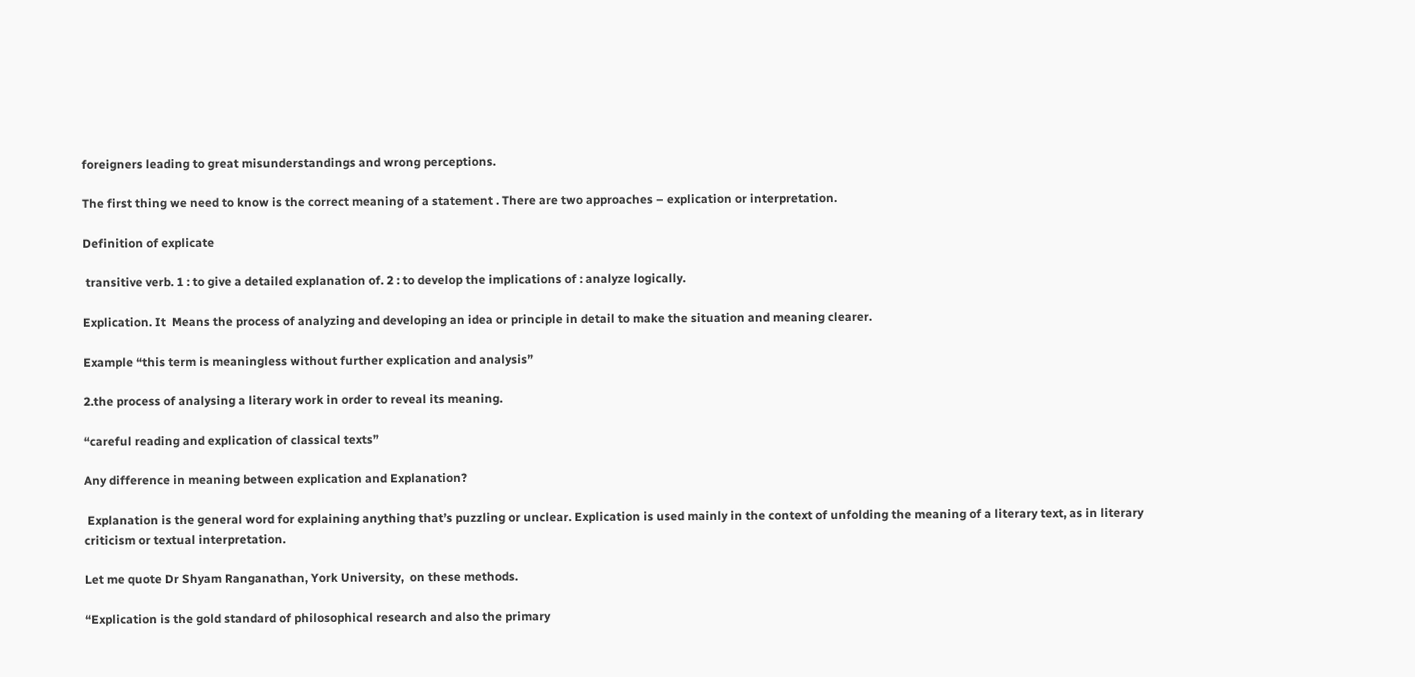foreigners leading to great misunderstandings and wrong perceptions.

The first thing we need to know is the correct meaning of a statement . There are two approaches – explication or interpretation.

Definition of explicate

 transitive verb. 1 : to give a detailed explanation of. 2 : to develop the implications of : analyze logically.

Explication. It  Means the process of analyzing and developing an idea or principle in detail to make the situation and meaning clearer.

Example “this term is meaningless without further explication and analysis”

2.the process of analysing a literary work in order to reveal its meaning.

“careful reading and explication of classical texts”

Any difference in meaning between explication and Explanation?

 Explanation is the general word for explaining anything that’s puzzling or unclear. Explication is used mainly in the context of unfolding the meaning of a literary text, as in literary criticism or textual interpretation.

Let me quote Dr Shyam Ranganathan, York University,  on these methods.

“Explication is the gold standard of philosophical research and also the primary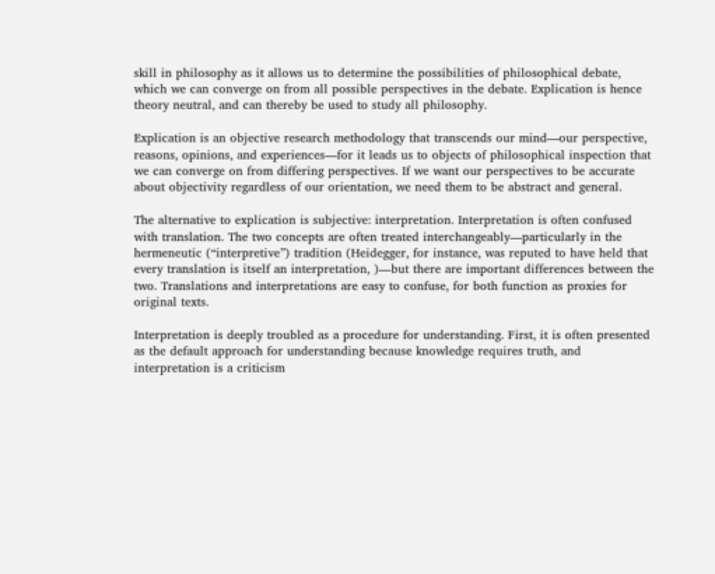skill in philosophy as it allows us to determine the possibilities of philosophical debate, which we can converge on from all possible perspectives in the debate. Explication is hence theory neutral, and can thereby be used to study all philosophy.

Explication is an objective research methodology that transcends our mind—our perspective, reasons, opinions, and experiences—for it leads us to objects of philosophical inspection that we can converge on from differing perspectives. If we want our perspectives to be accurate about objectivity regardless of our orientation, we need them to be abstract and general.

The alternative to explication is subjective: interpretation. Interpretation is often confused with translation. The two concepts are often treated interchangeably—particularly in the hermeneutic (“interpretive”) tradition (Heidegger, for instance, was reputed to have held that every translation is itself an interpretation, )—but there are important differences between the two. Translations and interpretations are easy to confuse, for both function as proxies for original texts.

Interpretation is deeply troubled as a procedure for understanding. First, it is often presented as the default approach for understanding because knowledge requires truth, and interpretation is a criticism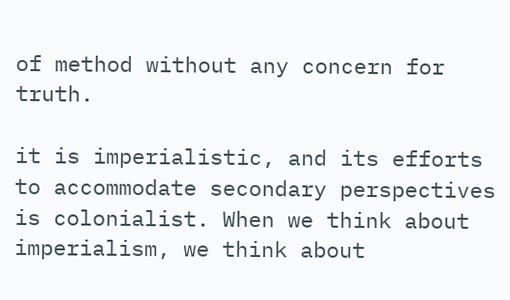of method without any concern for truth.

it is imperialistic, and its efforts to accommodate secondary perspectives is colonialist. When we think about imperialism, we think about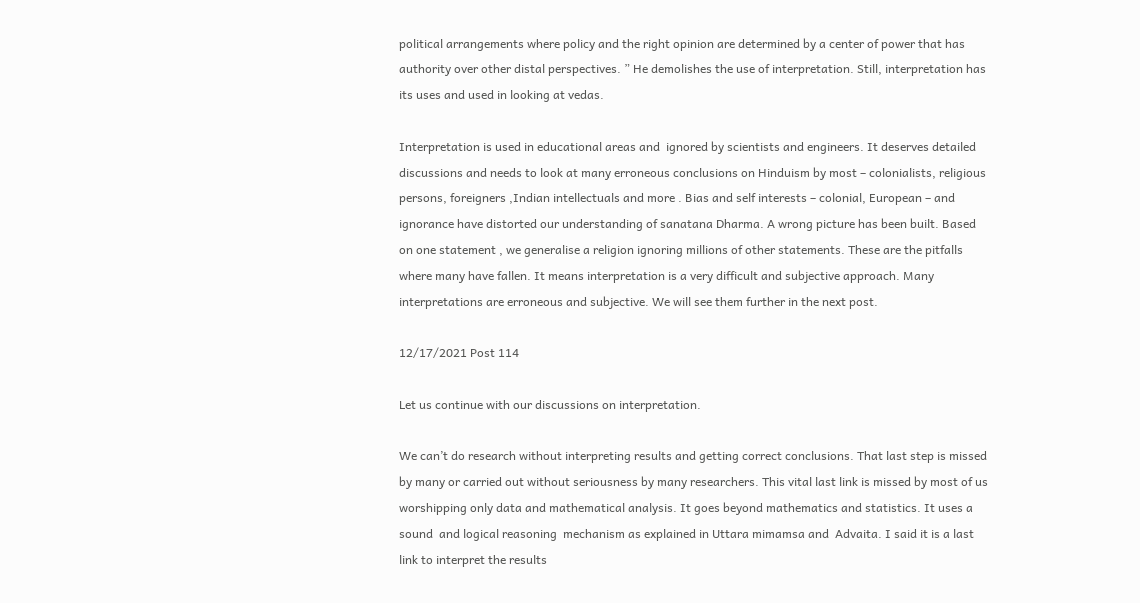political arrangements where policy and the right opinion are determined by a center of power that has authority over other distal perspectives. ” He demolishes the use of interpretation. Still, interpretation has its uses and used in looking at vedas.

Interpretation is used in educational areas and  ignored by scientists and engineers. It deserves detailed discussions and needs to look at many erroneous conclusions on Hinduism by most – colonialists, religious persons, foreigners ,Indian intellectuals and more . Bias and self interests – colonial, European – and ignorance have distorted our understanding of sanatana Dharma. A wrong picture has been built. Based on one statement , we generalise a religion ignoring millions of other statements. These are the pitfalls where many have fallen. It means interpretation is a very difficult and subjective approach. Many interpretations are erroneous and subjective. We will see them further in the next post.

12/17/2021 Post 114

Let us continue with our discussions on interpretation.

We can’t do research without interpreting results and getting correct conclusions. That last step is missed by many or carried out without seriousness by many researchers. This vital last link is missed by most of us worshipping only data and mathematical analysis. It goes beyond mathematics and statistics. It uses a sound  and logical reasoning  mechanism as explained in Uttara mimamsa and  Advaita. I said it is a last link to interpret the results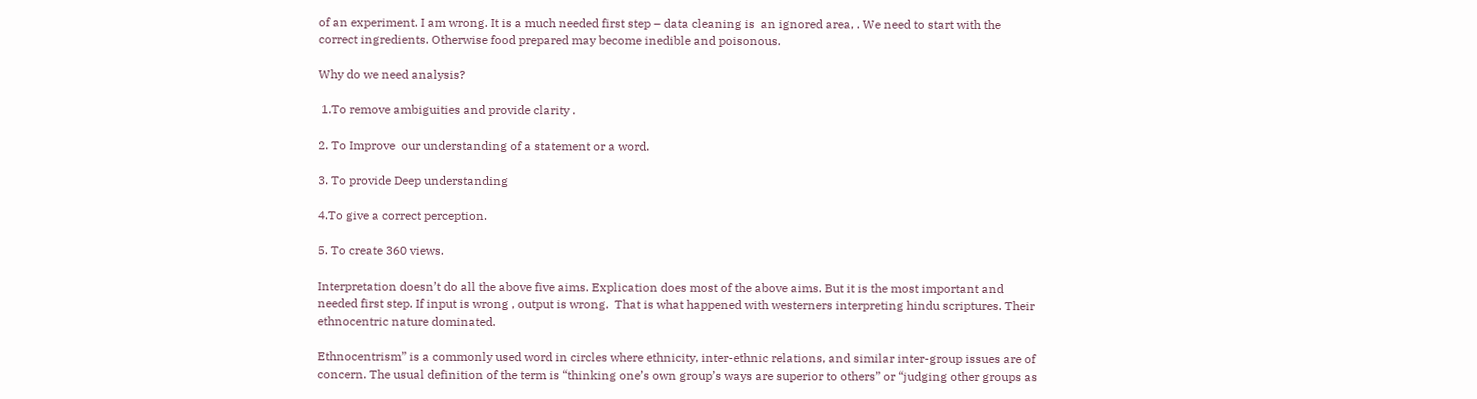of an experiment. I am wrong. It is a much needed first step – data cleaning is  an ignored area, . We need to start with the correct ingredients. Otherwise food prepared may become inedible and poisonous.

Why do we need analysis?

 1.To remove ambiguities and provide clarity .

2. To Improve  our understanding of a statement or a word.

3. To provide Deep understanding

4.To give a correct perception.

5. To create 360 views.

Interpretation doesn’t do all the above five aims. Explication does most of the above aims. But it is the most important and needed first step. If input is wrong , output is wrong.  That is what happened with westerners interpreting hindu scriptures. Their ethnocentric nature dominated.

Ethnocentrism” is a commonly used word in circles where ethnicity, inter-ethnic relations, and similar inter-group issues are of concern. The usual definition of the term is “thinking one’s own group’s ways are superior to others” or “judging other groups as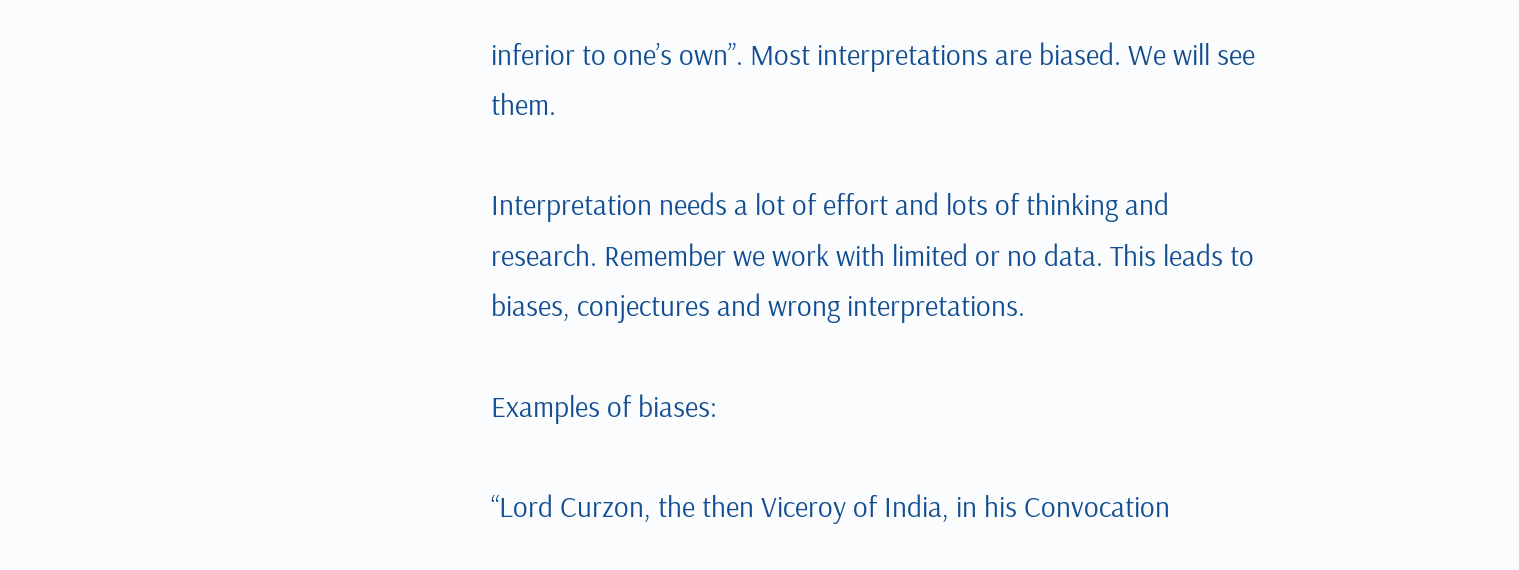inferior to one’s own”. Most interpretations are biased. We will see them.

Interpretation needs a lot of effort and lots of thinking and research. Remember we work with limited or no data. This leads to biases, conjectures and wrong interpretations.

Examples of biases:

“Lord Curzon, the then Viceroy of India, in his Convocation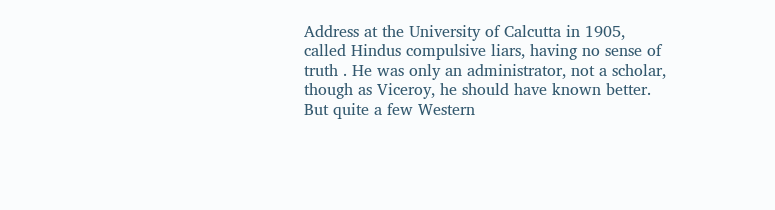Address at the University of Calcutta in 1905, called Hindus compulsive liars, having no sense of truth . He was only an administrator, not a scholar, though as Viceroy, he should have known better. But quite a few Western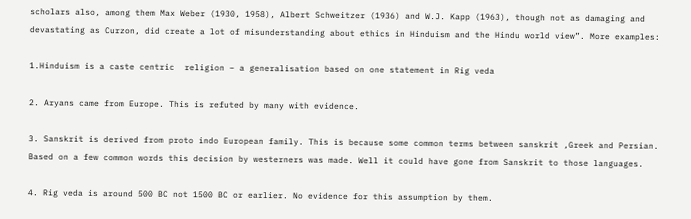scholars also, among them Max Weber (1930, 1958), Albert Schweitzer (1936) and W.J. Kapp (1963), though not as damaging and devastating as Curzon, did create a lot of misunderstanding about ethics in Hinduism and the Hindu world view”. More examples:

1.Hinduism is a caste centric  religion – a generalisation based on one statement in Rig veda

2. Aryans came from Europe. This is refuted by many with evidence.

3. Sanskrit is derived from proto indo European family. This is because some common terms between sanskrit ,Greek and Persian. Based on a few common words this decision by westerners was made. Well it could have gone from Sanskrit to those languages.

4. Rig veda is around 500 BC not 1500 BC or earlier. No evidence for this assumption by them.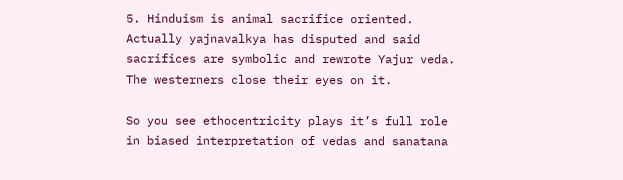5. Hinduism is animal sacrifice oriented. Actually yajnavalkya has disputed and said sacrifices are symbolic and rewrote Yajur veda. The westerners close their eyes on it.

So you see ethocentricity plays it’s full role in biased interpretation of vedas and sanatana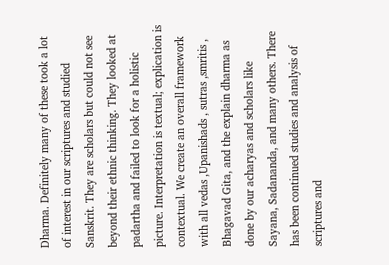Dharma. Definitely many of these took a lot of interest in our scriptures and studied Sanskrit. They are scholars but could not see beyond their ethnic thinking. They looked at padartha and failed to look for a holistic picture. Interpretation is textual; explication is contextual. We create an overall framework with all vedas ,Upanishads , sutras ,smritis , Bhagavad Gita, and the explain dharma as done by our acharyas and scholars like Sayana, Sadananda, and many others. There has been continued studies and analysis of scriptures and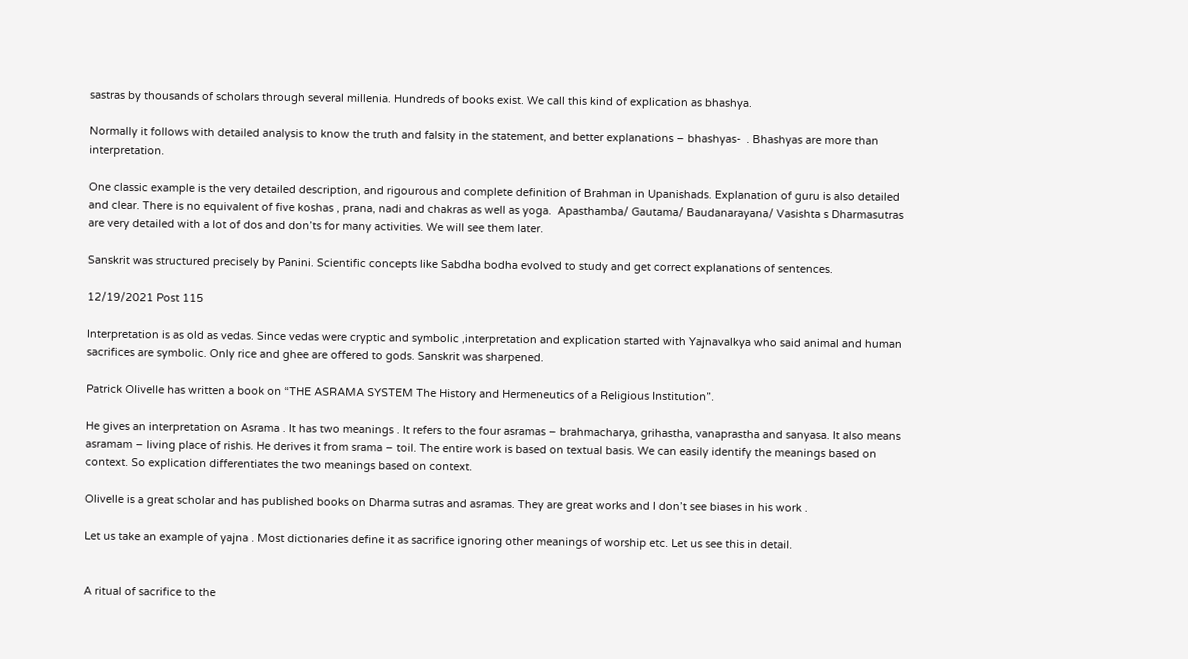sastras by thousands of scholars through several millenia. Hundreds of books exist. We call this kind of explication as bhashya.

Normally it follows with detailed analysis to know the truth and falsity in the statement, and better explanations – bhashyas-  . Bhashyas are more than interpretation.

One classic example is the very detailed description, and rigourous and complete definition of Brahman in Upanishads. Explanation of guru is also detailed and clear. There is no equivalent of five koshas , prana, nadi and chakras as well as yoga.  Apasthamba/ Gautama/ Baudanarayana/ Vasishta s Dharmasutras are very detailed with a lot of dos and don’ts for many activities. We will see them later.

Sanskrit was structured precisely by Panini. Scientific concepts like Sabdha bodha evolved to study and get correct explanations of sentences.

12/19/2021 Post 115

Interpretation is as old as vedas. Since vedas were cryptic and symbolic ,interpretation and explication started with Yajnavalkya who said animal and human sacrifices are symbolic. Only rice and ghee are offered to gods. Sanskrit was sharpened.

Patrick Olivelle has written a book on “THE ASRAMA SYSTEM The History and Hermeneutics of a Religious Institution”.

He gives an interpretation on Asrama . It has two meanings . It refers to the four asramas – brahmacharya, grihastha, vanaprastha and sanyasa. It also means asramam – living place of rishis. He derives it from srama – toil. The entire work is based on textual basis. We can easily identify the meanings based on context. So explication differentiates the two meanings based on context.

Olivelle is a great scholar and has published books on Dharma sutras and asramas. They are great works and I don’t see biases in his work .

Let us take an example of yajna . Most dictionaries define it as sacrifice ignoring other meanings of worship etc. Let us see this in detail.


A ritual of sacrifice to the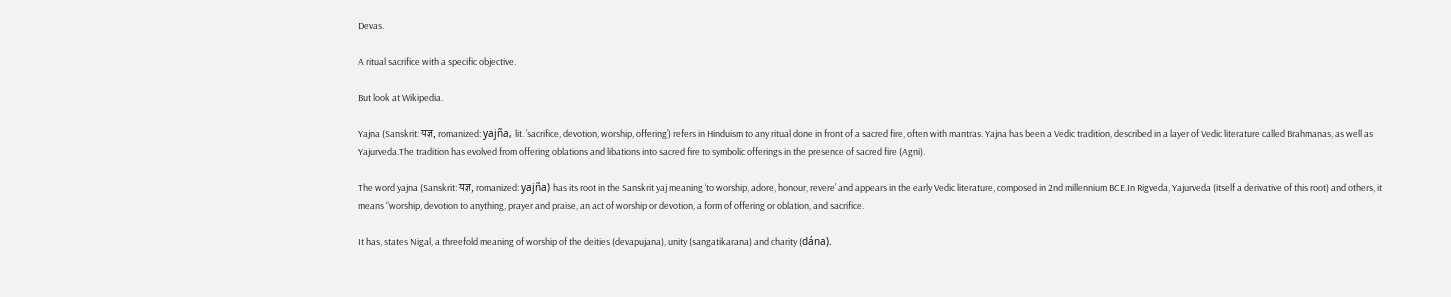Devas.

A ritual sacrifice with a specific objective.

But look at Wikipedia.

Yajna (Sanskrit: यज्ञ, romanized: yajña, lit. ’sacrifice, devotion, worship, offering’) refers in Hinduism to any ritual done in front of a sacred fire, often with mantras. Yajna has been a Vedic tradition, described in a layer of Vedic literature called Brahmanas, as well as Yajurveda.The tradition has evolved from offering oblations and libations into sacred fire to symbolic offerings in the presence of sacred fire (Agni).

The word yajna (Sanskrit: यज्ञ, romanized: yajña) has its root in the Sanskrit yaj meaning ‘to worship, adore, honour, revere’ and appears in the early Vedic literature, composed in 2nd millennium BCE.In Rigveda, Yajurveda (itself a derivative of this root) and others, it means “worship, devotion to anything, prayer and praise, an act of worship or devotion, a form of offering or oblation, and sacrifice.

It has, states Nigal, a threefold meaning of worship of the deities (devapujana), unity (sangatikarana) and charity (dána).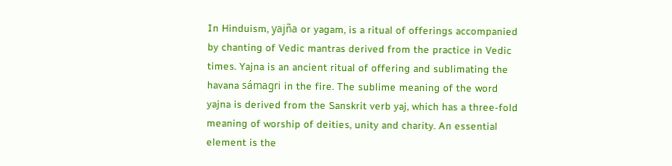In Hinduism, yajña or yagam, is a ritual of offerings accompanied by chanting of Vedic mantras derived from the practice in Vedic times. Yajna is an ancient ritual of offering and sublimating the havana sámagri in the fire. The sublime meaning of the word yajna is derived from the Sanskrit verb yaj, which has a three-fold meaning of worship of deities, unity and charity. An essential element is the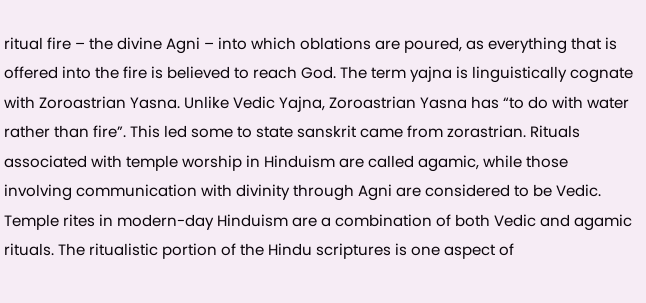ritual fire – the divine Agni – into which oblations are poured, as everything that is offered into the fire is believed to reach God. The term yajna is linguistically cognate with Zoroastrian Yasna. Unlike Vedic Yajna, Zoroastrian Yasna has “to do with water rather than fire”. This led some to state sanskrit came from zorastrian. Rituals associated with temple worship in Hinduism are called agamic, while those involving communication with divinity through Agni are considered to be Vedic. Temple rites in modern-day Hinduism are a combination of both Vedic and agamic rituals. The ritualistic portion of the Hindu scriptures is one aspect of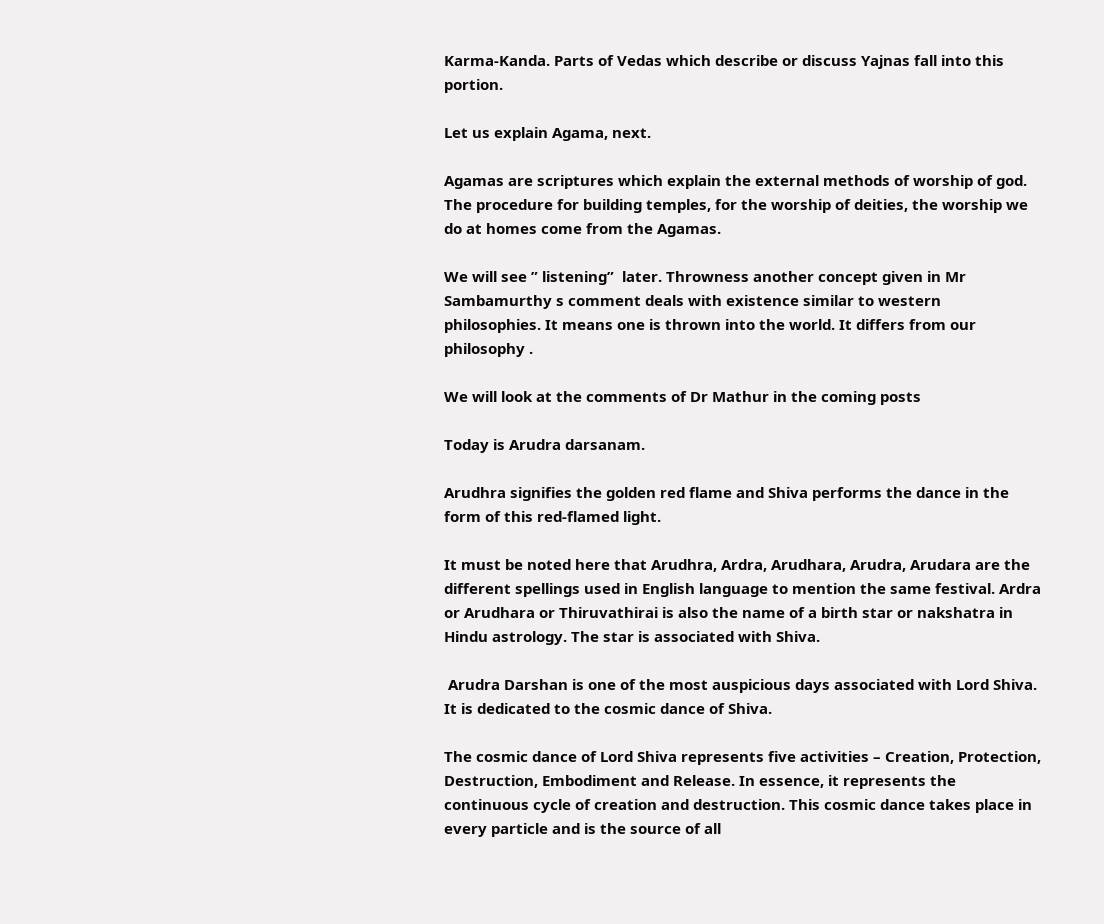Karma-Kanda. Parts of Vedas which describe or discuss Yajnas fall into this portion.

Let us explain Agama, next.

Agamas are scriptures which explain the external methods of worship of god. The procedure for building temples, for the worship of deities, the worship we do at homes come from the Agamas.

We will see ” listening”  later. Throwness another concept given in Mr Sambamurthy s comment deals with existence similar to western philosophies. It means one is thrown into the world. It differs from our philosophy .

We will look at the comments of Dr Mathur in the coming posts

Today is Arudra darsanam.

Arudhra signifies the golden red flame and Shiva performs the dance in the form of this red-flamed light.

It must be noted here that Arudhra, Ardra, Arudhara, Arudra, Arudara are the different spellings used in English language to mention the same festival. Ardra or Arudhara or Thiruvathirai is also the name of a birth star or nakshatra in Hindu astrology. The star is associated with Shiva.

 Arudra Darshan is one of the most auspicious days associated with Lord Shiva. It is dedicated to the cosmic dance of Shiva.

The cosmic dance of Lord Shiva represents five activities – Creation, Protection, Destruction, Embodiment and Release. In essence, it represents the continuous cycle of creation and destruction. This cosmic dance takes place in every particle and is the source of all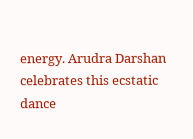energy. Arudra Darshan celebrates this ecstatic dance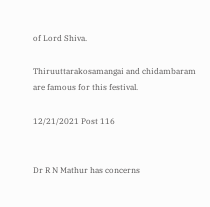of Lord Shiva.

Thiruuttarakosamangai and chidambaram are famous for this festival.

12/21/2021 Post 116


Dr R N Mathur has concerns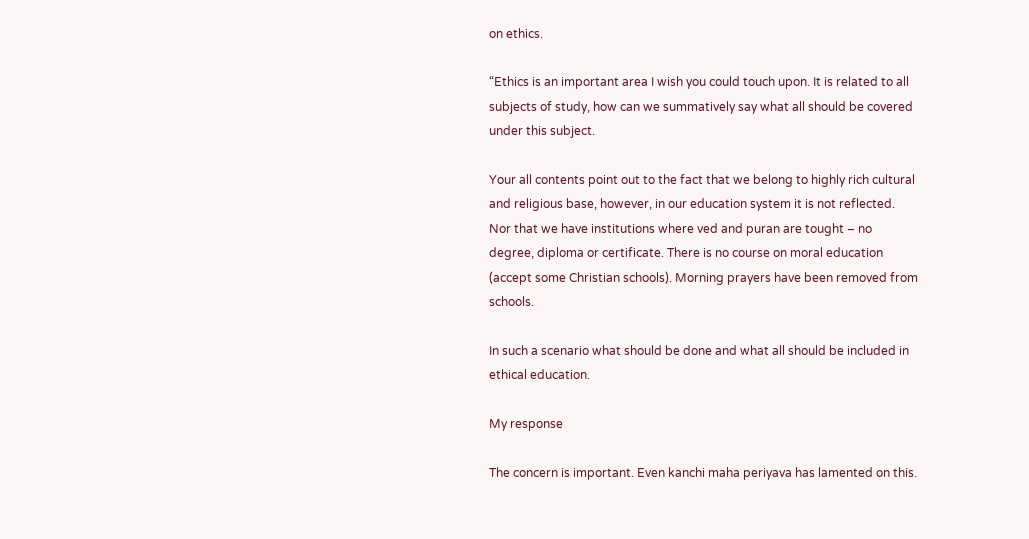on ethics.

“Ethics is an important area I wish you could touch upon. It is related to all subjects of study, how can we summatively say what all should be covered under this subject.

Your all contents point out to the fact that we belong to highly rich cultural and religious base, however, in our education system it is not reflected. Nor that we have institutions where ved and puran are tought – no degree, diploma or certificate. There is no course on moral education (accept some Christian schools). Morning prayers have been removed from schools.

In such a scenario what should be done and what all should be included in ethical education.

My response

The concern is important. Even kanchi maha periyava has lamented on this.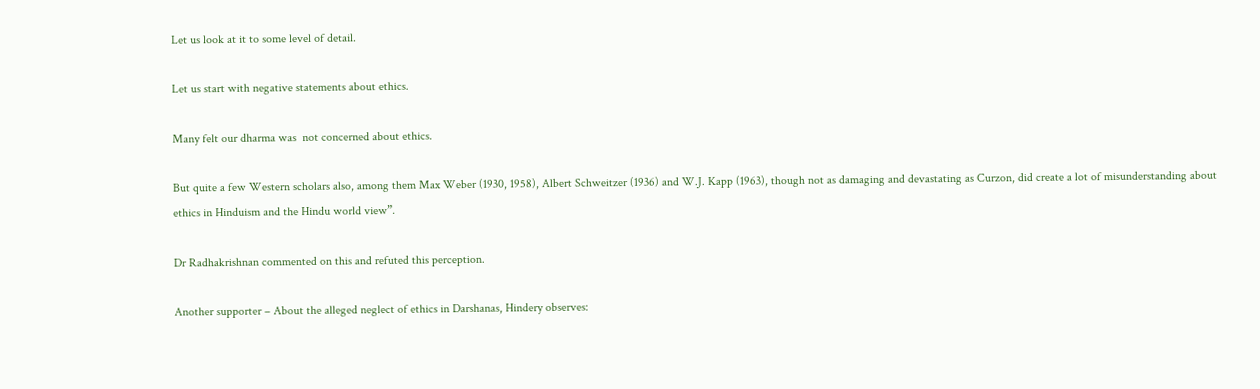Let us look at it to some level of detail.

Let us start with negative statements about ethics.

Many felt our dharma was  not concerned about ethics.

But quite a few Western scholars also, among them Max Weber (1930, 1958), Albert Schweitzer (1936) and W.J. Kapp (1963), though not as damaging and devastating as Curzon, did create a lot of misunderstanding about ethics in Hinduism and the Hindu world view”.

Dr Radhakrishnan commented on this and refuted this perception.

Another supporter – About the alleged neglect of ethics in Darshanas, Hindery observes: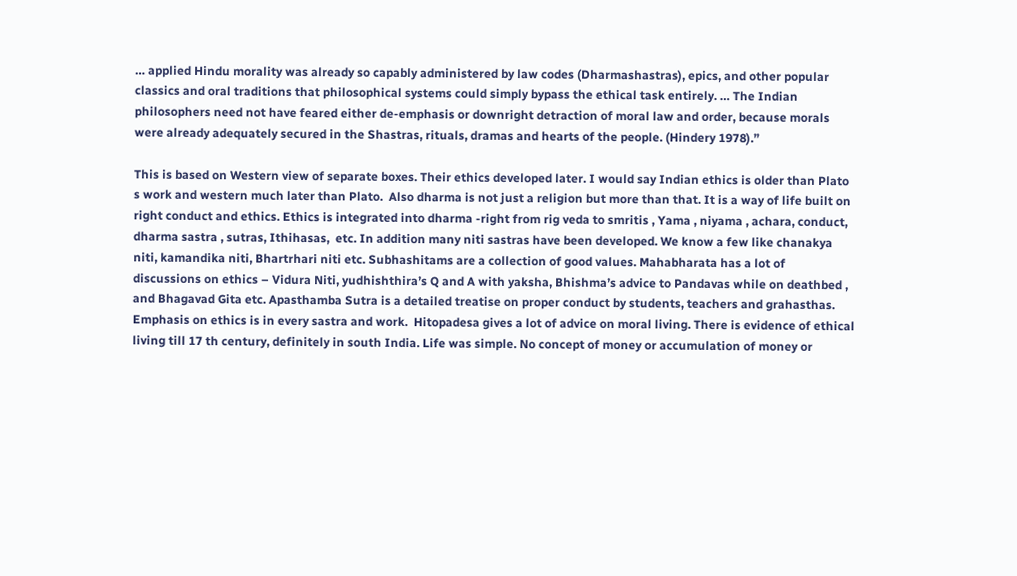… applied Hindu morality was already so capably administered by law codes (Dharmashastras), epics, and other popular classics and oral traditions that philosophical systems could simply bypass the ethical task entirely. … The Indian philosophers need not have feared either de-emphasis or downright detraction of moral law and order, because morals were already adequately secured in the Shastras, rituals, dramas and hearts of the people. (Hindery 1978).”

This is based on Western view of separate boxes. Their ethics developed later. I would say Indian ethics is older than Plato s work and western much later than Plato.  Also dharma is not just a religion but more than that. It is a way of life built on right conduct and ethics. Ethics is integrated into dharma -right from rig veda to smritis , Yama , niyama , achara, conduct, dharma sastra , sutras, Ithihasas,  etc. In addition many niti sastras have been developed. We know a few like chanakya niti, kamandika niti, Bhartrhari niti etc. Subhashitams are a collection of good values. Mahabharata has a lot of discussions on ethics – Vidura Niti, yudhishthira’s Q and A with yaksha, Bhishma’s advice to Pandavas while on deathbed , and Bhagavad Gita etc. Apasthamba Sutra is a detailed treatise on proper conduct by students, teachers and grahasthas. Emphasis on ethics is in every sastra and work.  Hitopadesa gives a lot of advice on moral living. There is evidence of ethical living till 17 th century, definitely in south India. Life was simple. No concept of money or accumulation of money or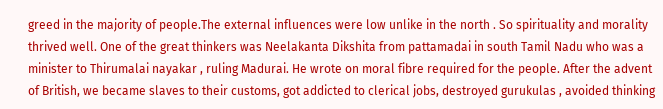greed in the majority of people.The external influences were low unlike in the north . So spirituality and morality thrived well. One of the great thinkers was Neelakanta Dikshita from pattamadai in south Tamil Nadu who was a minister to Thirumalai nayakar , ruling Madurai. He wrote on moral fibre required for the people. After the advent of British, we became slaves to their customs, got addicted to clerical jobs, destroyed gurukulas , avoided thinking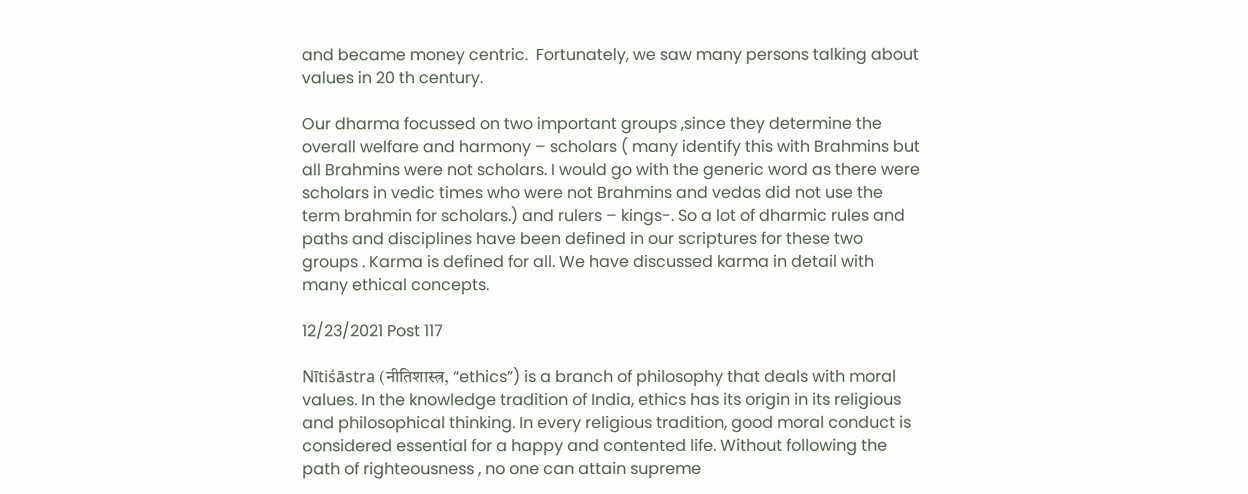and became money centric.  Fortunately, we saw many persons talking about values in 20 th century.

Our dharma focussed on two important groups ,since they determine the overall welfare and harmony – scholars ( many identify this with Brahmins but all Brahmins were not scholars. I would go with the generic word as there were scholars in vedic times who were not Brahmins and vedas did not use the term brahmin for scholars.) and rulers – kings-. So a lot of dharmic rules and paths and disciplines have been defined in our scriptures for these two groups . Karma is defined for all. We have discussed karma in detail with many ethical concepts.

12/23/2021 Post 117

Nītiśāstra (नीतिशास्त्र, “ethics”) is a branch of philosophy that deals with moral values. In the knowledge tradition of India, ethics has its origin in its religious and philosophical thinking. In every religious tradition, good moral conduct is considered essential for a happy and contented life. Without following the path of righteousness , no one can attain supreme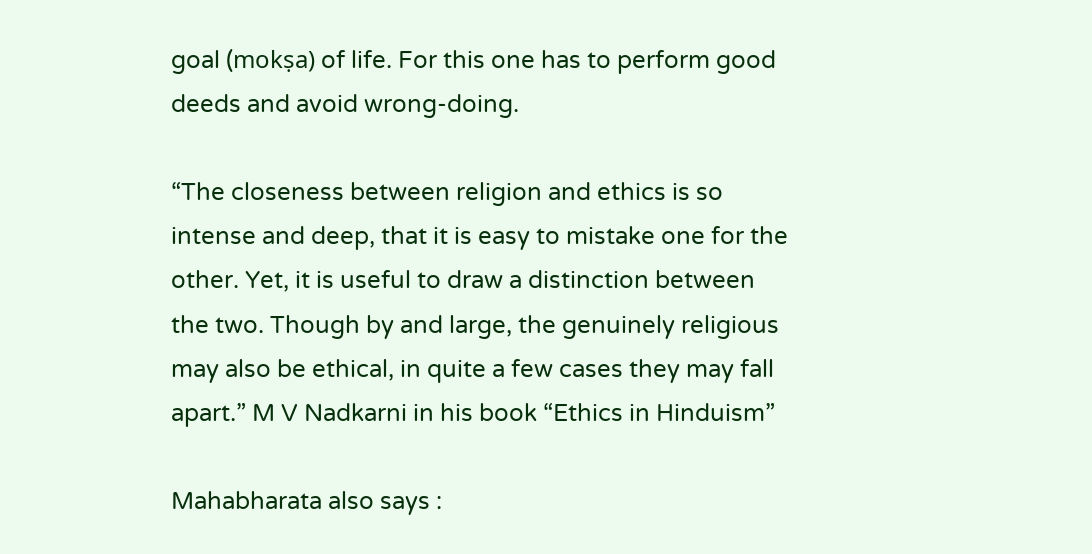goal (mokṣa) of life. For this one has to perform good deeds and avoid wrong-doing.

“The closeness between religion and ethics is so intense and deep, that it is easy to mistake one for the other. Yet, it is useful to draw a distinction between the two. Though by and large, the genuinely religious may also be ethical, in quite a few cases they may fall apart.” M V Nadkarni in his book “Ethics in Hinduism”

Mahabharata also says :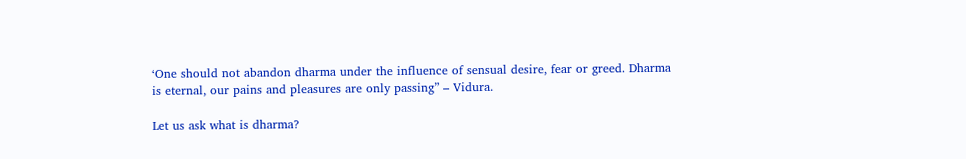‘One should not abandon dharma under the influence of sensual desire, fear or greed. Dharma is eternal, our pains and pleasures are only passing” – Vidura.

Let us ask what is dharma?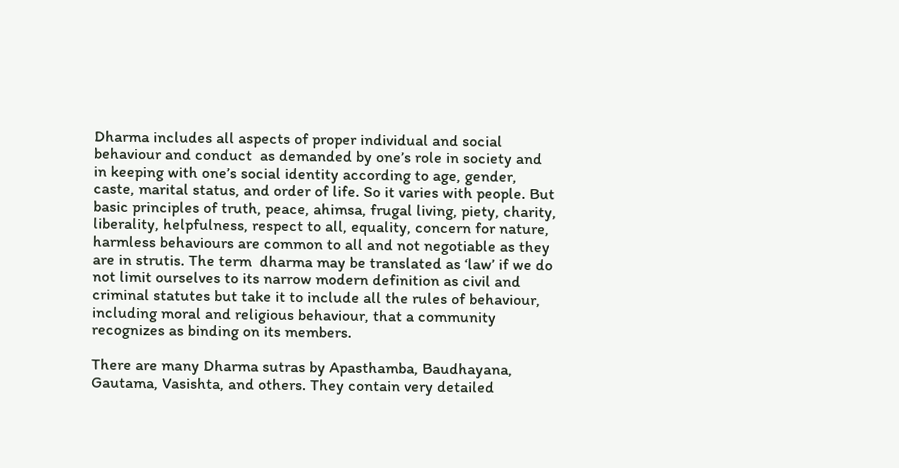Dharma includes all aspects of proper individual and social behaviour and conduct  as demanded by one’s role in society and in keeping with one’s social identity according to age, gender, caste, marital status, and order of life. So it varies with people. But basic principles of truth, peace, ahimsa, frugal living, piety, charity, liberality, helpfulness, respect to all, equality, concern for nature, harmless behaviours are common to all and not negotiable as they are in strutis. The term  dharma may be translated as ‘law’ if we do not limit ourselves to its narrow modern definition as civil and criminal statutes but take it to include all the rules of behaviour, including moral and religious behaviour, that a community recognizes as binding on its members.

There are many Dharma sutras by Apasthamba, Baudhayana, Gautama, Vasishta, and others. They contain very detailed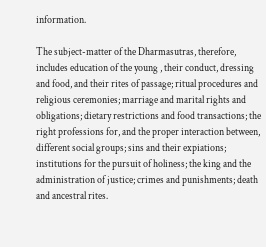information.

The subject-matter of the Dharmasutras, therefore, includes education of the young , their conduct, dressing and food, and their rites of passage; ritual procedures and religious ceremonies; marriage and marital rights and obligations; dietary restrictions and food transactions; the right professions for, and the proper interaction between, different social groups; sins and their expiations; institutions for the pursuit of holiness; the king and the administration of justice; crimes and punishments; death and ancestral rites.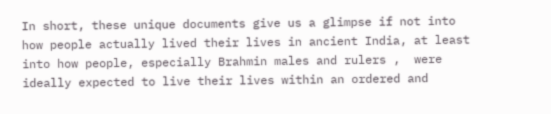In short, these unique documents give us a glimpse if not into how people actually lived their lives in ancient India, at least into how people, especially Brahmin males and rulers ,  were ideally expected to live their lives within an ordered and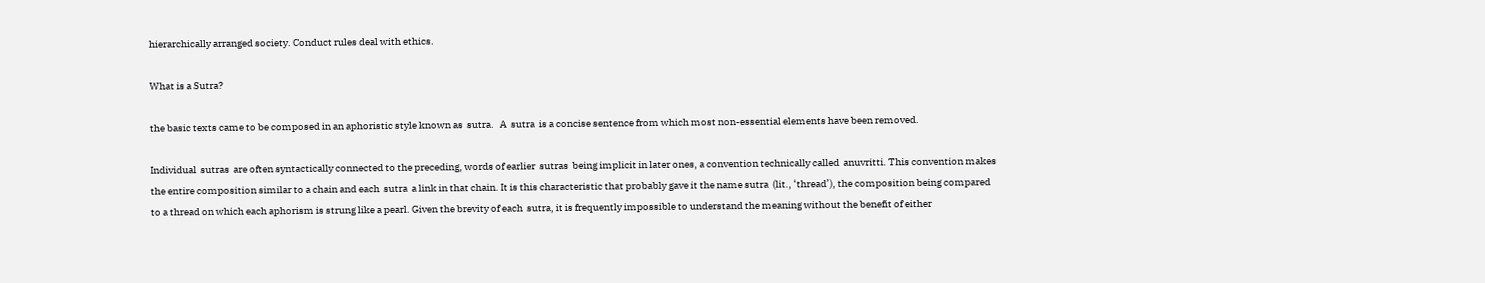hierarchically arranged society. Conduct rules deal with ethics.

What is a Sutra?

the basic texts came to be composed in an aphoristic style known as  sutra.   A  sutra  is a concise sentence from which most non-essential elements have been removed.

Individual  sutras  are often syntactically connected to the preceding, words of earlier  sutras  being implicit in later ones, a convention technically called  anuvritti. This convention makes the entire composition similar to a chain and each  sutra  a link in that chain. It is this characteristic that probably gave it the name sutra  (lit., ‘thread’), the composition being compared to a thread on which each aphorism is strung like a pearl. Given the brevity of each  sutra, it is frequently impossible to understand the meaning without the benefit of either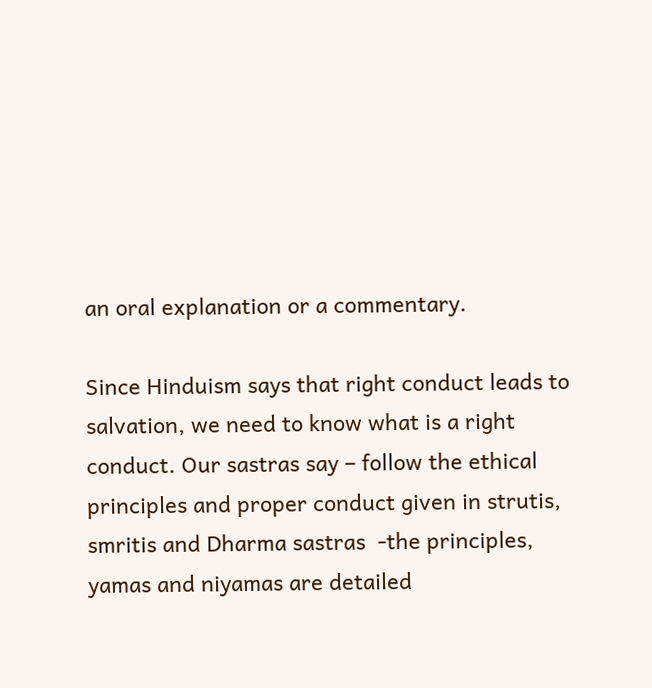an oral explanation or a commentary.

Since Hinduism says that right conduct leads to salvation, we need to know what is a right conduct. Our sastras say – follow the ethical principles and proper conduct given in strutis, smritis and Dharma sastras  -the principles, yamas and niyamas are detailed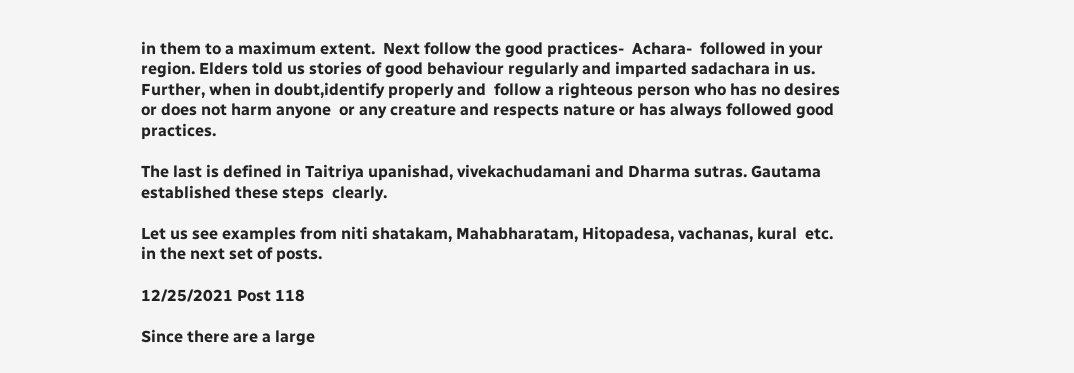in them to a maximum extent.  Next follow the good practices-  Achara-  followed in your region. Elders told us stories of good behaviour regularly and imparted sadachara in us. Further, when in doubt,identify properly and  follow a righteous person who has no desires or does not harm anyone  or any creature and respects nature or has always followed good practices.

The last is defined in Taitriya upanishad, vivekachudamani and Dharma sutras. Gautama established these steps  clearly.

Let us see examples from niti shatakam, Mahabharatam, Hitopadesa, vachanas, kural  etc.  in the next set of posts.

12/25/2021 Post 118

Since there are a large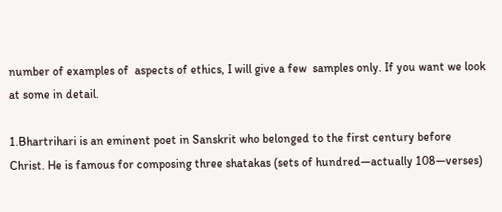number of examples of  aspects of ethics, I will give a few  samples only. If you want we look at some in detail.

1.Bhartrihari is an eminent poet in Sanskrit who belonged to the first century before Christ. He is famous for composing three shatakas (sets of hundred—actually 108—verses)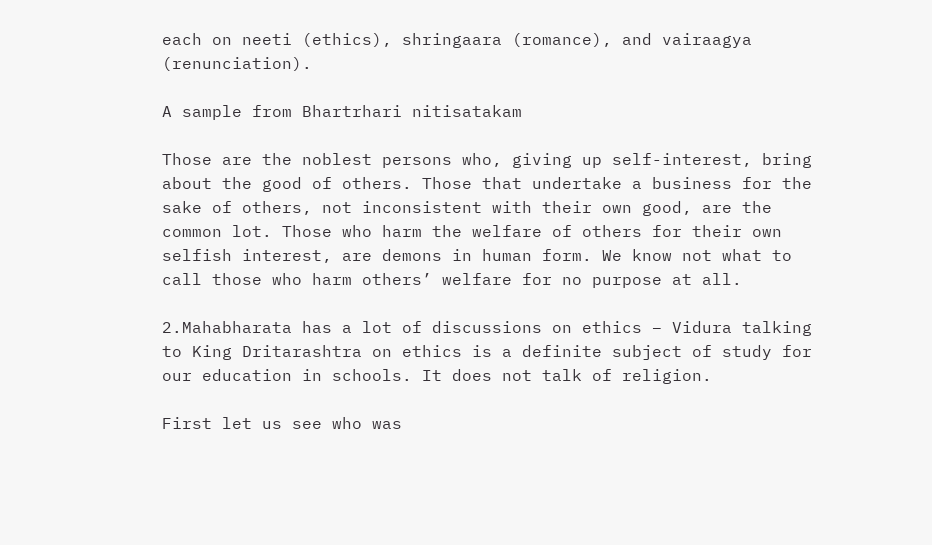each on neeti (ethics), shringaara (romance), and vairaagya (renunciation).

A sample from Bhartrhari nitisatakam

Those are the noblest persons who, giving up self-interest, bring about the good of others. Those that undertake a business for the sake of others, not inconsistent with their own good, are the common lot. Those who harm the welfare of others for their own selfish interest, are demons in human form. We know not what to call those who harm others’ welfare for no purpose at all.

2.Mahabharata has a lot of discussions on ethics – Vidura talking to King Dritarashtra on ethics is a definite subject of study for our education in schools. It does not talk of religion.

First let us see who was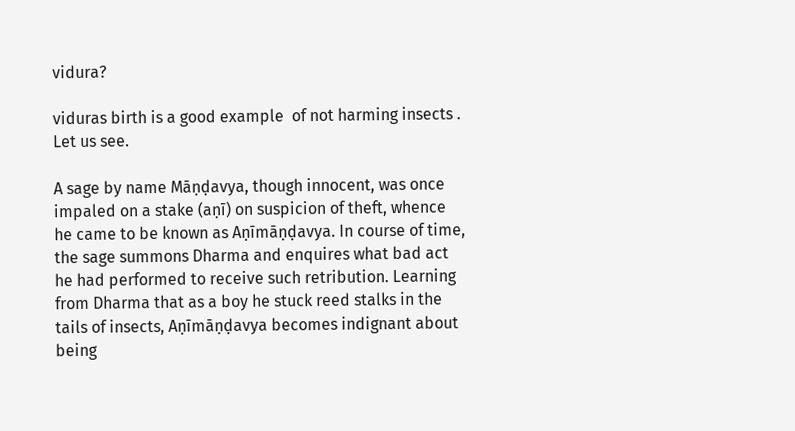vidura?

viduras birth is a good example  of not harming insects . Let us see.

A sage by name Māṇḍavya, though innocent, was once impaled on a stake (aṇī) on suspicion of theft, whence he came to be known as Aṇīmāṇḍavya. In course of time, the sage summons Dharma and enquires what bad act he had performed to receive such retribution. Learning from Dharma that as a boy he stuck reed stalks in the tails of insects, Aṇīmāṇḍavya becomes indignant about being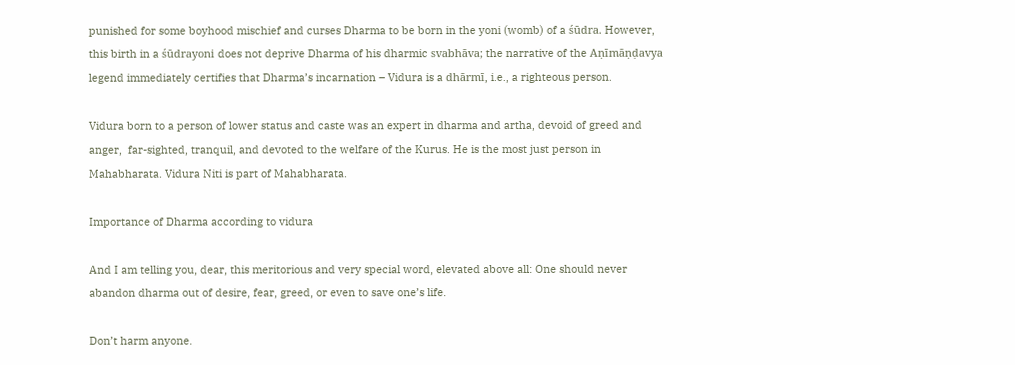punished for some boyhood mischief and curses Dharma to be born in the yoni (womb) of a śūdra. However, this birth in a śūdrayoni does not deprive Dharma of his dharmic svabhāva; the narrative of the Aṇīmāṇḍavya legend immediately certifies that Dharma’s incarnation – Vidura is a dhārmī, i.e., a righteous person.

Vidura born to a person of lower status and caste was an expert in dharma and artha, devoid of greed and anger,  far-sighted, tranquil, and devoted to the welfare of the Kurus. He is the most just person in Mahabharata. Vidura Niti is part of Mahabharata.

Importance of Dharma according to vidura

And I am telling you, dear, this meritorious and very special word, elevated above all: One should never abandon dharma out of desire, fear, greed, or even to save one’s life.

Don’t harm anyone.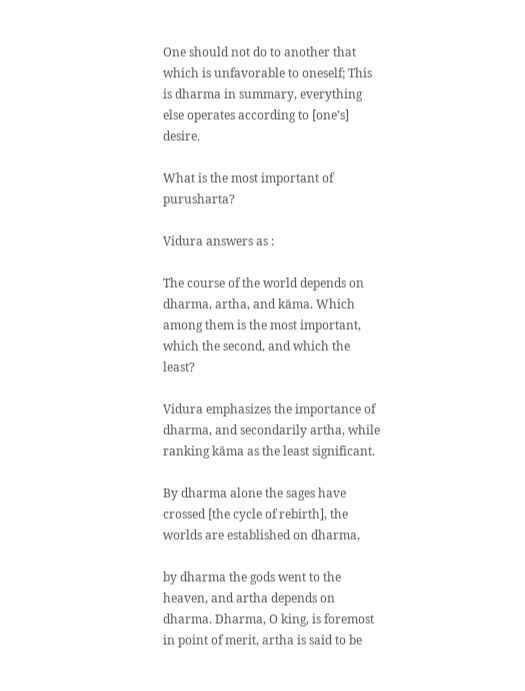One should not do to another that which is unfavorable to oneself; This is dharma in summary, everything else operates according to [one’s] desire.

What is the most important of purusharta?

Vidura answers as :

The course of the world depends on dharma, artha, and kāma. Which among them is the most important, which the second, and which the least?

Vidura emphasizes the importance of dharma, and secondarily artha, while ranking kāma as the least significant.

By dharma alone the sages have crossed [the cycle of rebirth], the worlds are established on dharma,

by dharma the gods went to the heaven, and artha depends on dharma. Dharma, O king, is foremost in point of merit, artha is said to be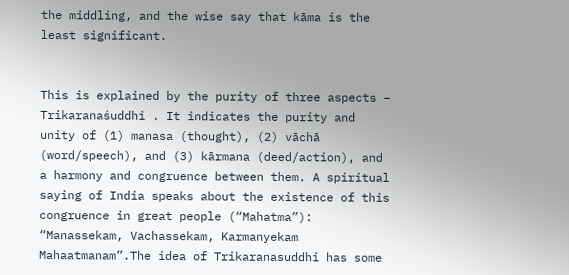the middling, and the wise say that kāma is the least significant.


This is explained by the purity of three aspects –  Trikaranaśuddhi . It indicates the purity and unity of (1) manasa (thought), (2) vāchā (word/speech), and (3) kārmana (deed/action), and a harmony and congruence between them. A spiritual saying of India speaks about the existence of this congruence in great people (“Mahatma”): “Manassekam, Vachassekam, Karmanyekam Mahaatmanam”.The idea of Trikaranasuddhi has some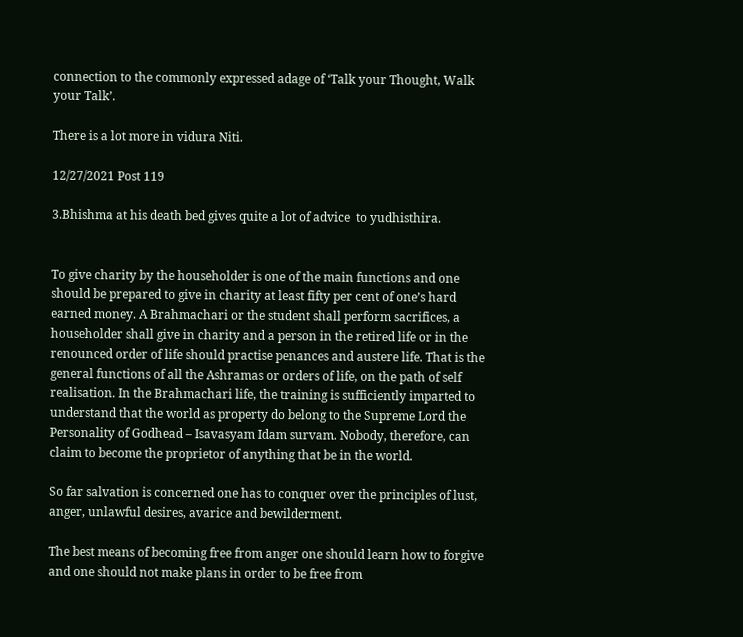connection to the commonly expressed adage of ‘Talk your Thought, Walk your Talk’.

There is a lot more in vidura Niti.

12/27/2021 Post 119

3.Bhishma at his death bed gives quite a lot of advice  to yudhisthira.


To give charity by the householder is one of the main functions and one should be prepared to give in charity at least fifty per cent of one’s hard earned money. A Brahmachari or the student shall perform sacrifices, a householder shall give in charity and a person in the retired life or in the renounced order of life should practise penances and austere life. That is the general functions of all the Ashramas or orders of life, on the path of self realisation. In the Brahmachari life, the training is sufficiently imparted to understand that the world as property do belong to the Supreme Lord the Personality of Godhead – Isavasyam Idam survam. Nobody, therefore, can claim to become the proprietor of anything that be in the world.

So far salvation is concerned one has to conquer over the principles of lust, anger, unlawful desires, avarice and bewilderment.

The best means of becoming free from anger one should learn how to forgive and one should not make plans in order to be free from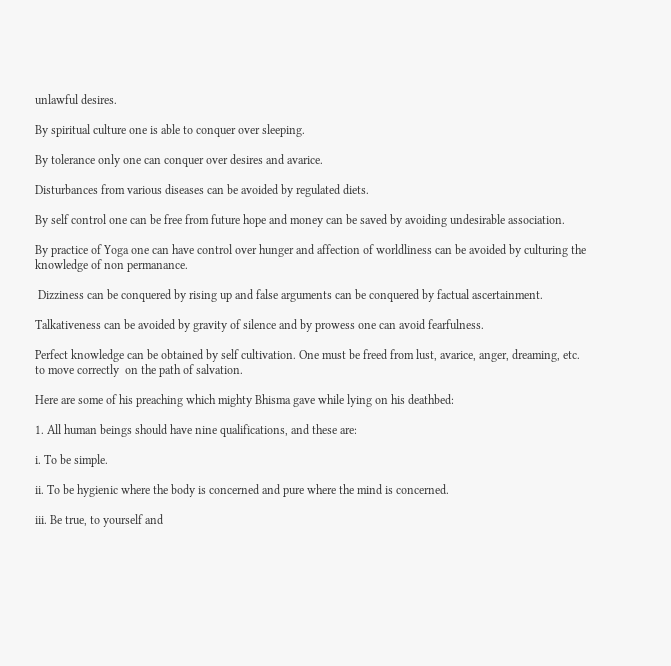unlawful desires.

By spiritual culture one is able to conquer over sleeping.

By tolerance only one can conquer over desires and avarice.

Disturbances from various diseases can be avoided by regulated diets.

By self control one can be free from future hope and money can be saved by avoiding undesirable association.

By practice of Yoga one can have control over hunger and affection of worldliness can be avoided by culturing the knowledge of non permanance.

 Dizziness can be conquered by rising up and false arguments can be conquered by factual ascertainment.

Talkativeness can be avoided by gravity of silence and by prowess one can avoid fearfulness.

Perfect knowledge can be obtained by self cultivation. One must be freed from lust, avarice, anger, dreaming, etc. to move correctly  on the path of salvation.

Here are some of his preaching which mighty Bhisma gave while lying on his deathbed:

1. All human beings should have nine qualifications, and these are:

i. To be simple.

ii. To be hygienic where the body is concerned and pure where the mind is concerned.

iii. Be true, to yourself and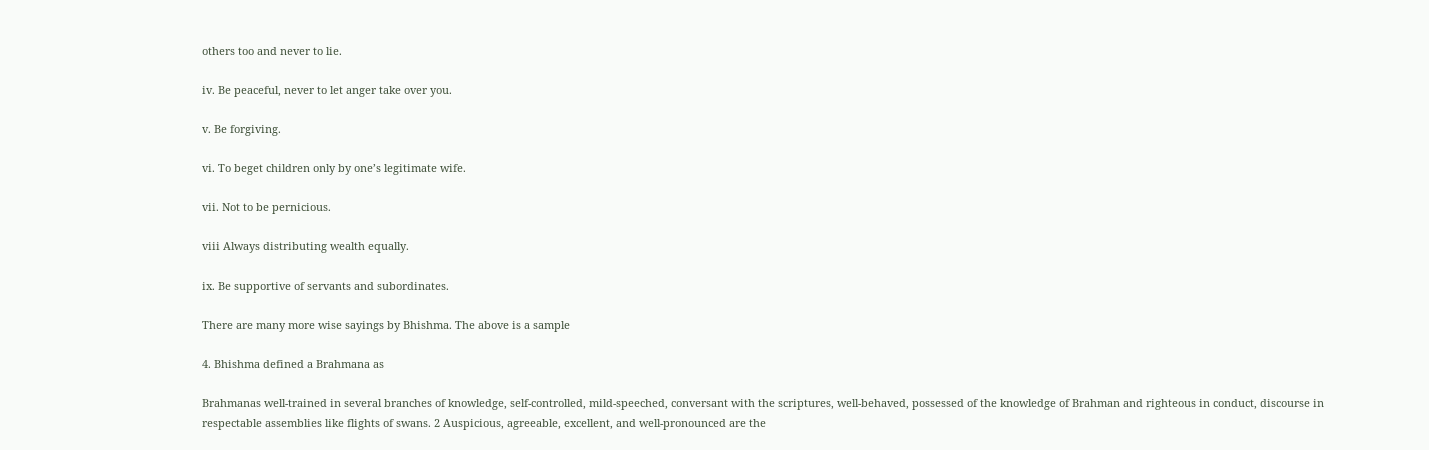others too and never to lie.

iv. Be peaceful, never to let anger take over you.

v. Be forgiving.

vi. To beget children only by one’s legitimate wife.

vii. Not to be pernicious.

viii Always distributing wealth equally.

ix. Be supportive of servants and subordinates.

There are many more wise sayings by Bhishma. The above is a sample

4. Bhishma defined a Brahmana as

Brahmanas well-trained in several branches of knowledge, self-controlled, mild-speeched, conversant with the scriptures, well-behaved, possessed of the knowledge of Brahman and righteous in conduct, discourse in respectable assemblies like flights of swans. 2 Auspicious, agreeable, excellent, and well-pronounced are the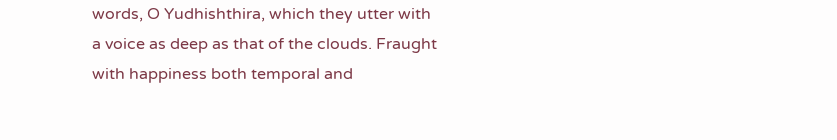words, O Yudhishthira, which they utter with a voice as deep as that of the clouds. Fraught with happiness both temporal and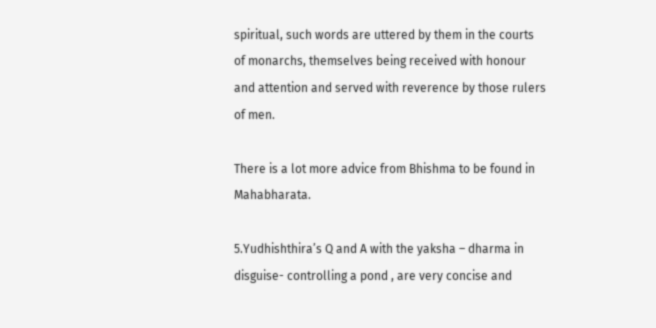spiritual, such words are uttered by them in the courts of monarchs, themselves being received with honour and attention and served with reverence by those rulers of men.

There is a lot more advice from Bhishma to be found in Mahabharata.

5.Yudhishthira’s Q and A with the yaksha – dharma in disguise- controlling a pond , are very concise and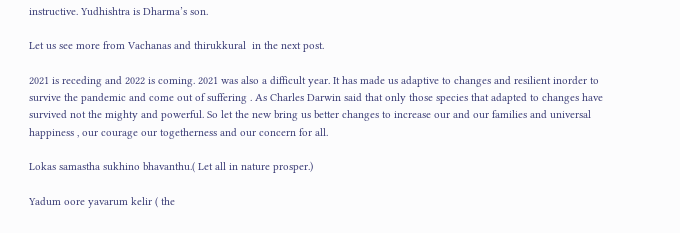instructive. Yudhishtra is Dharma’s son.

Let us see more from Vachanas and thirukkural  in the next post.

2021 is receding and 2022 is coming. 2021 was also a difficult year. It has made us adaptive to changes and resilient inorder to survive the pandemic and come out of suffering . As Charles Darwin said that only those species that adapted to changes have survived not the mighty and powerful. So let the new bring us better changes to increase our and our families and universal happiness , our courage our togetherness and our concern for all.

Lokas samastha sukhino bhavanthu.( Let all in nature prosper.)

Yadum oore yavarum kelir ( the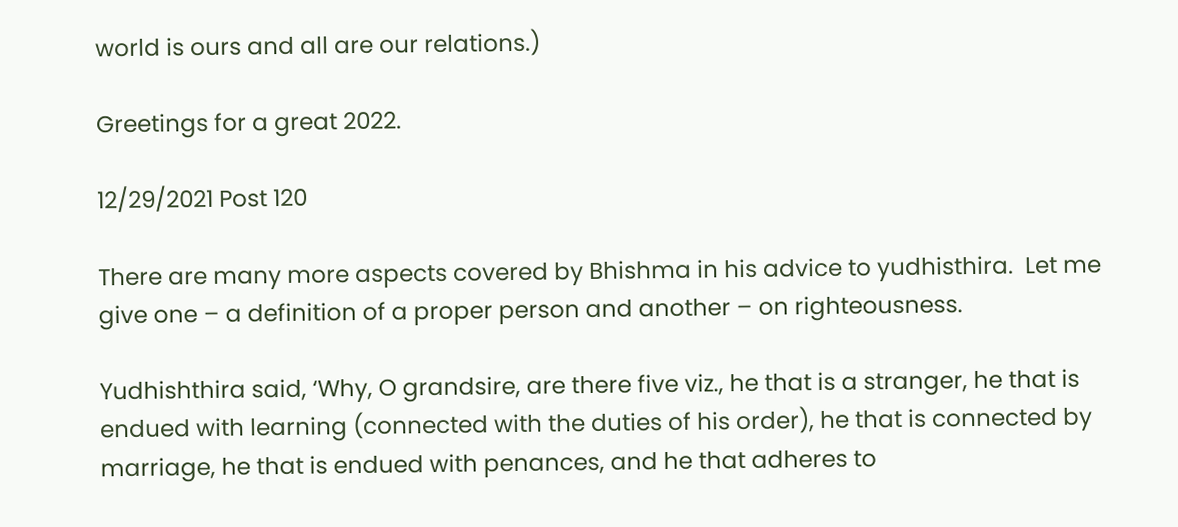world is ours and all are our relations.)

Greetings for a great 2022.

12/29/2021 Post 120

There are many more aspects covered by Bhishma in his advice to yudhisthira.  Let me give one – a definition of a proper person and another – on righteousness.

Yudhishthira said, ‘Why, O grandsire, are there five viz., he that is a stranger, he that is endued with learning (connected with the duties of his order), he that is connected by marriage, he that is endued with penances, and he that adheres to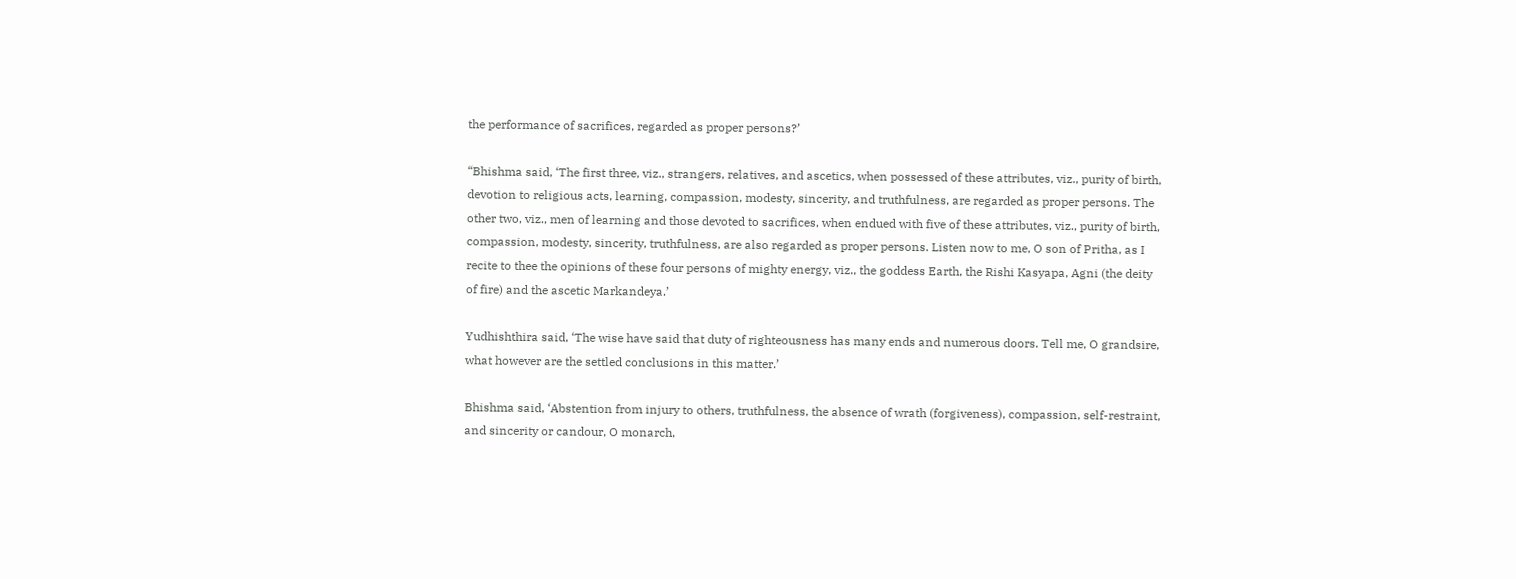the performance of sacrifices, regarded as proper persons?’

“Bhishma said, ‘The first three, viz., strangers, relatives, and ascetics, when possessed of these attributes, viz., purity of birth, devotion to religious acts, learning, compassion, modesty, sincerity, and truthfulness, are regarded as proper persons. The other two, viz., men of learning and those devoted to sacrifices, when endued with five of these attributes, viz., purity of birth, compassion, modesty, sincerity, truthfulness, are also regarded as proper persons. Listen now to me, O son of Pritha, as I recite to thee the opinions of these four persons of mighty energy, viz., the goddess Earth, the Rishi Kasyapa, Agni (the deity of fire) and the ascetic Markandeya.’

Yudhishthira said, ‘The wise have said that duty of righteousness has many ends and numerous doors. Tell me, O grandsire, what however are the settled conclusions in this matter.’

Bhishma said, ‘Abstention from injury to others, truthfulness, the absence of wrath (forgiveness), compassion, self-restraint, and sincerity or candour, O monarch,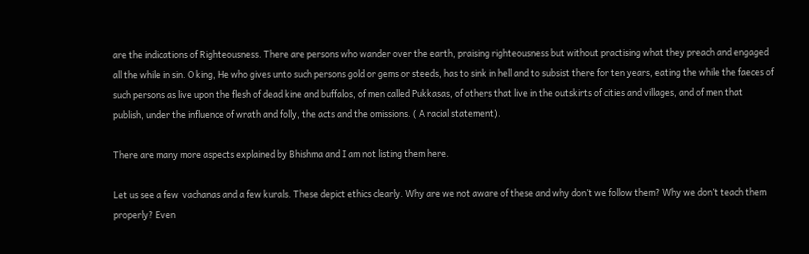are the indications of Righteousness. There are persons who wander over the earth, praising righteousness but without practising what they preach and engaged all the while in sin. O king, He who gives unto such persons gold or gems or steeds, has to sink in hell and to subsist there for ten years, eating the while the faeces of such persons as live upon the flesh of dead kine and buffalos, of men called Pukkasas, of others that live in the outskirts of cities and villages, and of men that publish, under the influence of wrath and folly, the acts and the omissions. ( A racial statement).

There are many more aspects explained by Bhishma and I am not listing them here.

Let us see a few  vachanas and a few kurals. These depict ethics clearly. Why are we not aware of these and why don’t we follow them? Why we don’t teach them properly? Even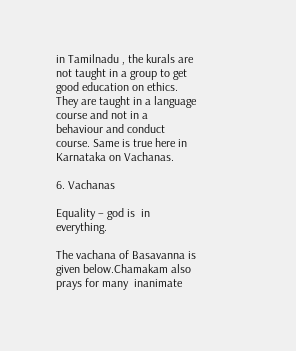in Tamilnadu , the kurals are not taught in a group to get good education on ethics. They are taught in a language course and not in a behaviour and conduct course. Same is true here in Karnataka on Vachanas.

6. Vachanas

Equality – god is  in everything.

The vachana of Basavanna is given below.Chamakam also prays for many  inanimate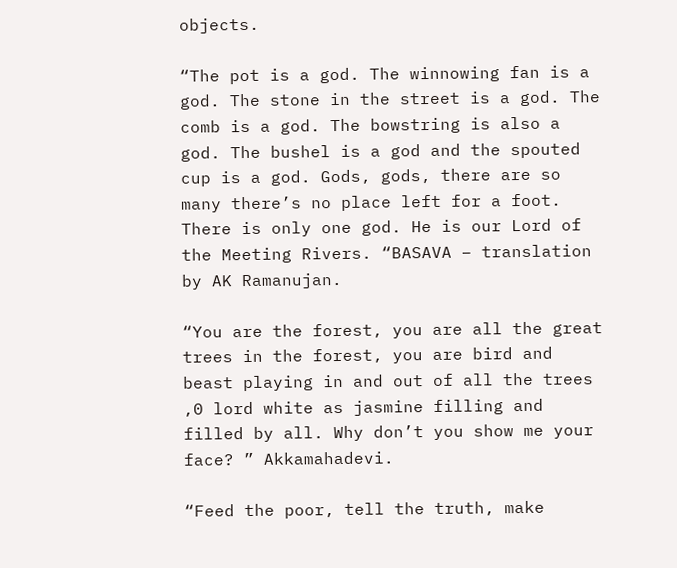objects.

“The pot is a god. The winnowing fan is a god. The stone in the street is a god. The comb is a god. The bowstring is also a god. The bushel is a god and the spouted cup is a god. Gods, gods, there are so many there’s no place left for a foot. There is only one god. He is our Lord of the Meeting Rivers. “BASAVA – translation by AK Ramanujan.

“You are the forest, you are all the great trees in the forest, you are bird and beast playing in and out of all the trees ,0 lord white as jasmine filling and filled by all. Why don’t you show me your face? ” Akkamahadevi.

“Feed the poor, tell the truth, make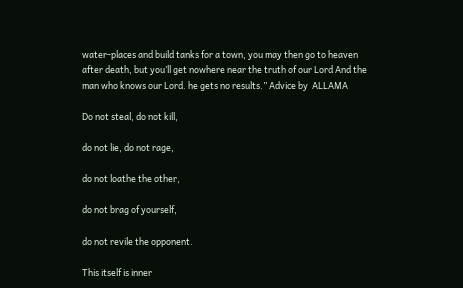water-places and build tanks for a town, you may then go to heaven after death, but you’ll get nowhere near the truth of our Lord And the man who knows our Lord. he gets no results.” Advice by  ALLAMA

Do not steal, do not kill,

do not lie, do not rage,

do not loathe the other,

do not brag of yourself,

do not revile the opponent.

This itself is inner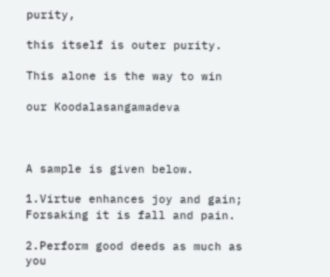purity,

this itself is outer purity.

This alone is the way to win

our Koodalasangamadeva



A sample is given below.

1.Virtue enhances joy and gain; Forsaking it is fall and pain.

2.Perform good deeds as much as you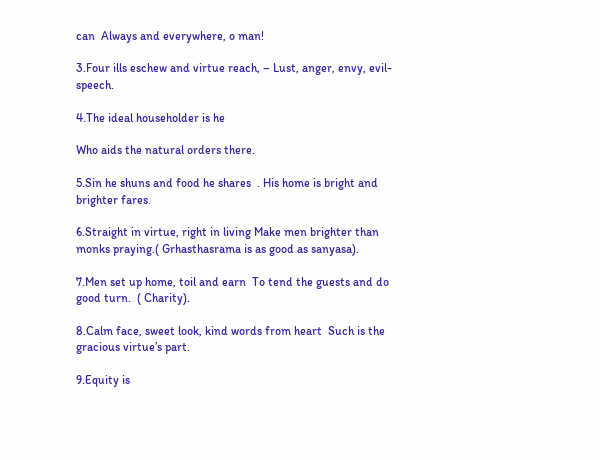can  Always and everywhere, o man!

3.Four ills eschew and virtue reach, – Lust, anger, envy, evil-speech.

4.The ideal householder is he

Who aids the natural orders there.

5.Sin he shuns and food he shares  . His home is bright and brighter fares.

6.Straight in virtue, right in living Make men brighter than monks praying.( Grhasthasrama is as good as sanyasa).

7.Men set up home, toil and earn  To tend the guests and do good turn.  ( Charity).

8.Calm face, sweet look, kind words from heart  Such is the gracious virtue’s part.

9.Equity is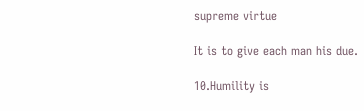supreme virtue

It is to give each man his due.

10.Humility is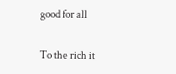good for all

To the rich it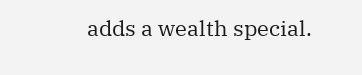adds a wealth special.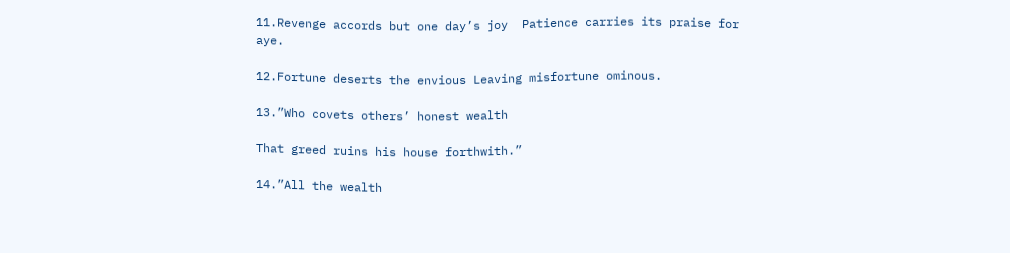11.Revenge accords but one day’s joy  Patience carries its praise for aye.

12.Fortune deserts the envious Leaving misfortune ominous.

13.”Who covets others’ honest wealth

That greed ruins his house forthwith.”

14.”All the wealth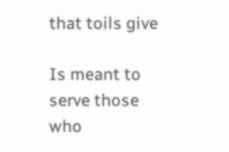that toils give

Is meant to serve those who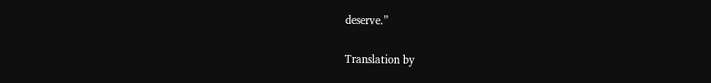deserve.”

Translation by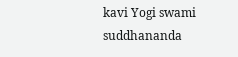kavi Yogi swami suddhananda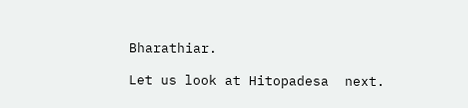Bharathiar.

Let us look at Hitopadesa  next.